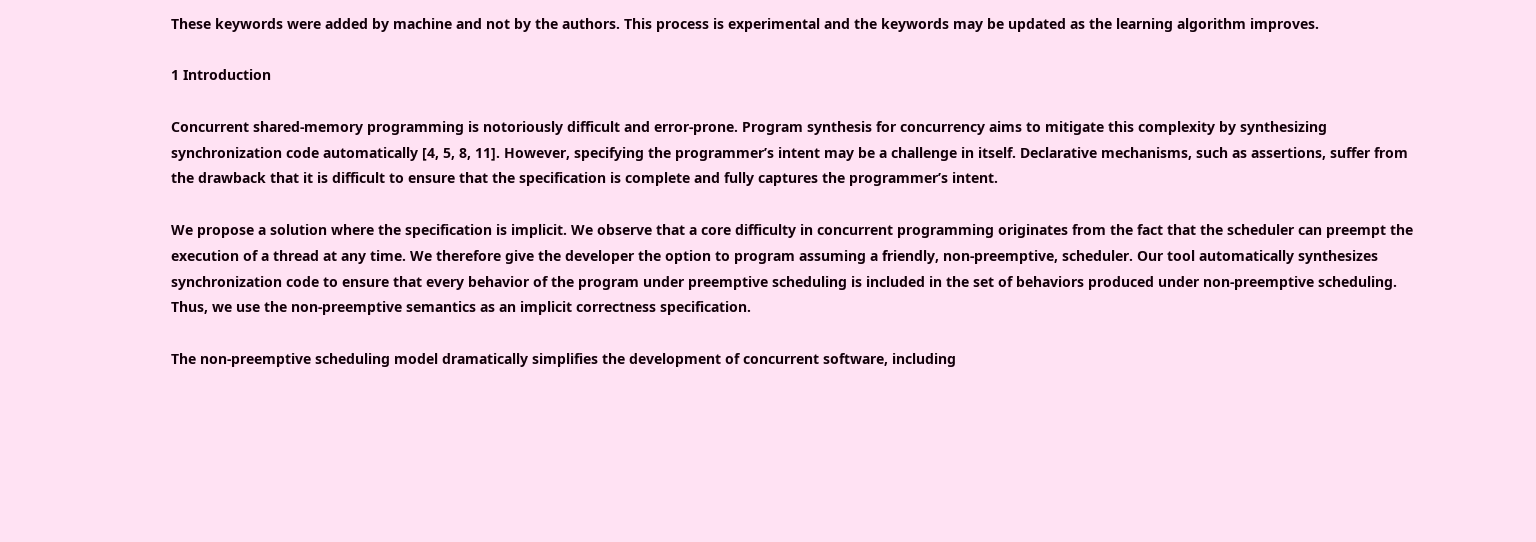These keywords were added by machine and not by the authors. This process is experimental and the keywords may be updated as the learning algorithm improves.

1 Introduction

Concurrent shared-memory programming is notoriously difficult and error-prone. Program synthesis for concurrency aims to mitigate this complexity by synthesizing synchronization code automatically [4, 5, 8, 11]. However, specifying the programmer’s intent may be a challenge in itself. Declarative mechanisms, such as assertions, suffer from the drawback that it is difficult to ensure that the specification is complete and fully captures the programmer’s intent.

We propose a solution where the specification is implicit. We observe that a core difficulty in concurrent programming originates from the fact that the scheduler can preempt the execution of a thread at any time. We therefore give the developer the option to program assuming a friendly, non-preemptive, scheduler. Our tool automatically synthesizes synchronization code to ensure that every behavior of the program under preemptive scheduling is included in the set of behaviors produced under non-preemptive scheduling. Thus, we use the non-preemptive semantics as an implicit correctness specification.

The non-preemptive scheduling model dramatically simplifies the development of concurrent software, including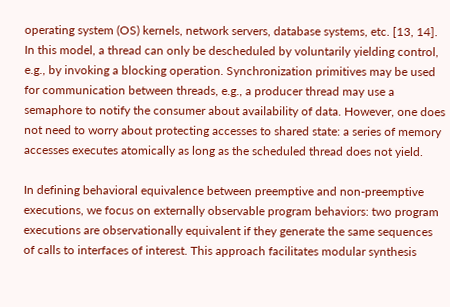operating system (OS) kernels, network servers, database systems, etc. [13, 14]. In this model, a thread can only be descheduled by voluntarily yielding control, e.g., by invoking a blocking operation. Synchronization primitives may be used for communication between threads, e.g., a producer thread may use a semaphore to notify the consumer about availability of data. However, one does not need to worry about protecting accesses to shared state: a series of memory accesses executes atomically as long as the scheduled thread does not yield.

In defining behavioral equivalence between preemptive and non-preemptive executions, we focus on externally observable program behaviors: two program executions are observationally equivalent if they generate the same sequences of calls to interfaces of interest. This approach facilitates modular synthesis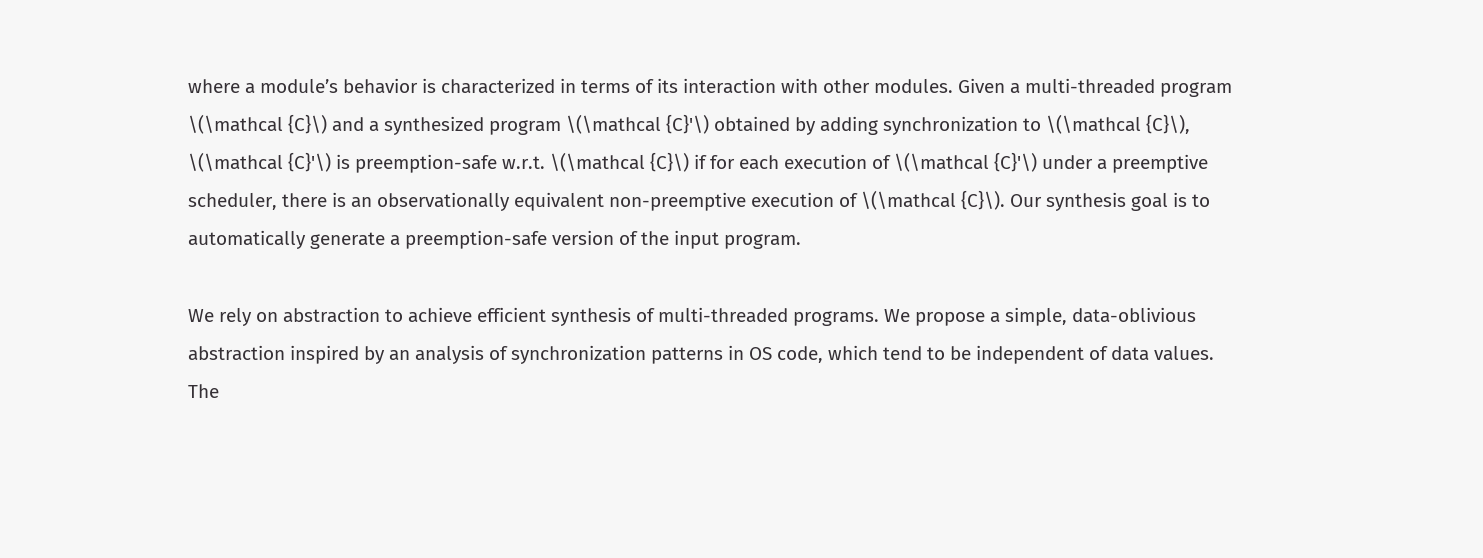where a module’s behavior is characterized in terms of its interaction with other modules. Given a multi-threaded program \(\mathcal {C}\) and a synthesized program \(\mathcal {C}'\) obtained by adding synchronization to \(\mathcal {C}\), \(\mathcal {C}'\) is preemption-safe w.r.t. \(\mathcal {C}\) if for each execution of \(\mathcal {C}'\) under a preemptive scheduler, there is an observationally equivalent non-preemptive execution of \(\mathcal {C}\). Our synthesis goal is to automatically generate a preemption-safe version of the input program.

We rely on abstraction to achieve efficient synthesis of multi-threaded programs. We propose a simple, data-oblivious abstraction inspired by an analysis of synchronization patterns in OS code, which tend to be independent of data values. The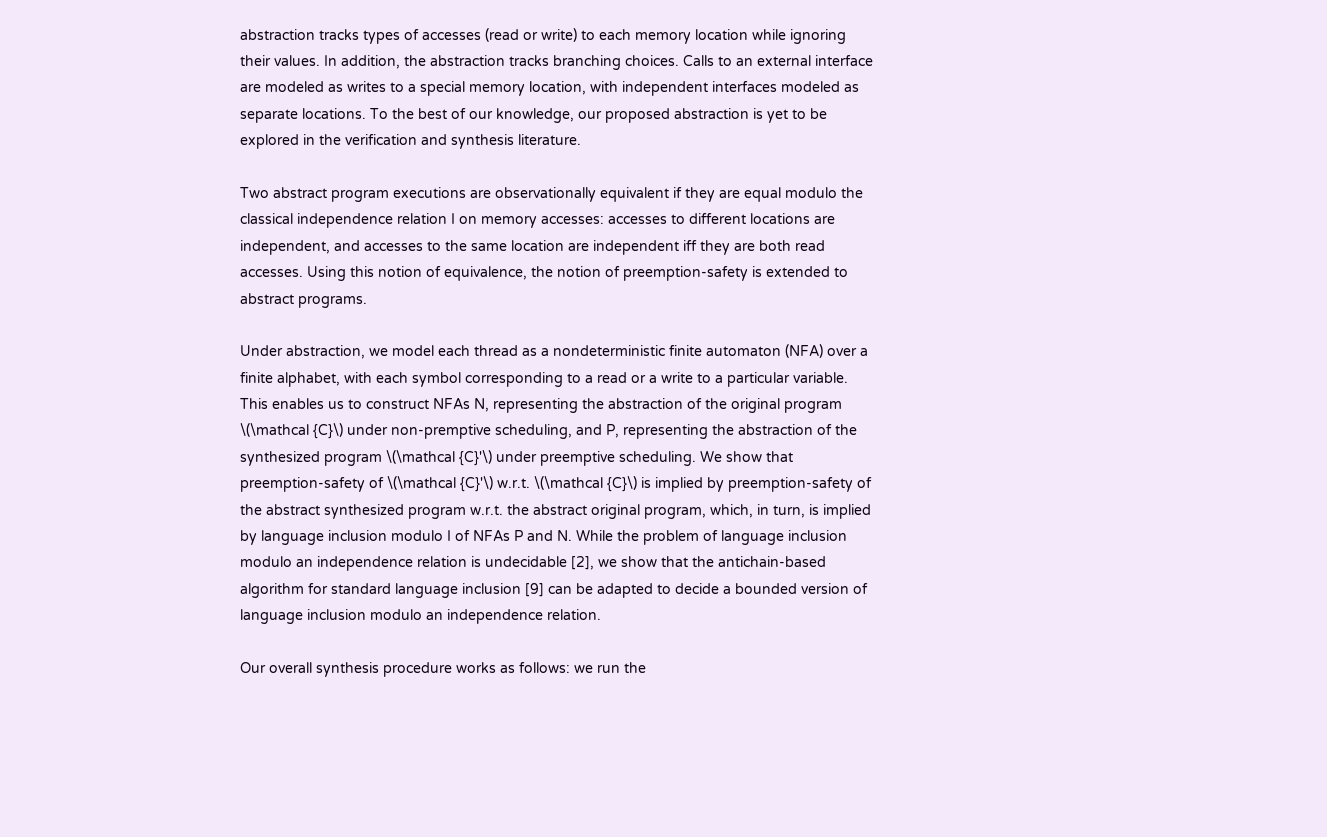abstraction tracks types of accesses (read or write) to each memory location while ignoring their values. In addition, the abstraction tracks branching choices. Calls to an external interface are modeled as writes to a special memory location, with independent interfaces modeled as separate locations. To the best of our knowledge, our proposed abstraction is yet to be explored in the verification and synthesis literature.

Two abstract program executions are observationally equivalent if they are equal modulo the classical independence relation I on memory accesses: accesses to different locations are independent, and accesses to the same location are independent iff they are both read accesses. Using this notion of equivalence, the notion of preemption-safety is extended to abstract programs.

Under abstraction, we model each thread as a nondeterministic finite automaton (NFA) over a finite alphabet, with each symbol corresponding to a read or a write to a particular variable. This enables us to construct NFAs N, representing the abstraction of the original program \(\mathcal {C}\) under non-premptive scheduling, and P, representing the abstraction of the synthesized program \(\mathcal {C}'\) under preemptive scheduling. We show that preemption-safety of \(\mathcal {C}'\) w.r.t. \(\mathcal {C}\) is implied by preemption-safety of the abstract synthesized program w.r.t. the abstract original program, which, in turn, is implied by language inclusion modulo I of NFAs P and N. While the problem of language inclusion modulo an independence relation is undecidable [2], we show that the antichain-based algorithm for standard language inclusion [9] can be adapted to decide a bounded version of language inclusion modulo an independence relation.

Our overall synthesis procedure works as follows: we run the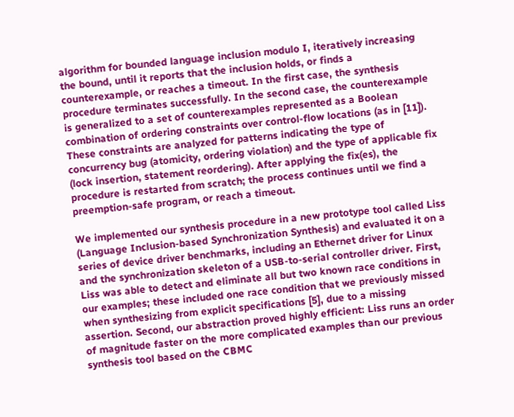algorithm for bounded language inclusion modulo I, iteratively increasing the bound, until it reports that the inclusion holds, or finds a counterexample, or reaches a timeout. In the first case, the synthesis procedure terminates successfully. In the second case, the counterexample is generalized to a set of counterexamples represented as a Boolean combination of ordering constraints over control-flow locations (as in [11]). These constraints are analyzed for patterns indicating the type of concurrency bug (atomicity, ordering violation) and the type of applicable fix (lock insertion, statement reordering). After applying the fix(es), the procedure is restarted from scratch; the process continues until we find a preemption-safe program, or reach a timeout.

We implemented our synthesis procedure in a new prototype tool called Liss (Language Inclusion-based Synchronization Synthesis) and evaluated it on a series of device driver benchmarks, including an Ethernet driver for Linux and the synchronization skeleton of a USB-to-serial controller driver. First, Liss was able to detect and eliminate all but two known race conditions in our examples; these included one race condition that we previously missed when synthesizing from explicit specifications [5], due to a missing assertion. Second, our abstraction proved highly efficient: Liss runs an order of magnitude faster on the more complicated examples than our previous synthesis tool based on the CBMC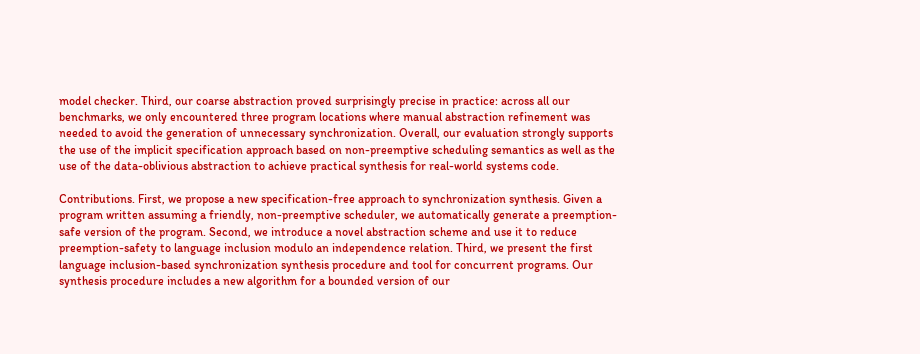model checker. Third, our coarse abstraction proved surprisingly precise in practice: across all our benchmarks, we only encountered three program locations where manual abstraction refinement was needed to avoid the generation of unnecessary synchronization. Overall, our evaluation strongly supports the use of the implicit specification approach based on non-preemptive scheduling semantics as well as the use of the data-oblivious abstraction to achieve practical synthesis for real-world systems code.

Contributions. First, we propose a new specification-free approach to synchronization synthesis. Given a program written assuming a friendly, non-preemptive scheduler, we automatically generate a preemption-safe version of the program. Second, we introduce a novel abstraction scheme and use it to reduce preemption-safety to language inclusion modulo an independence relation. Third, we present the first language inclusion-based synchronization synthesis procedure and tool for concurrent programs. Our synthesis procedure includes a new algorithm for a bounded version of our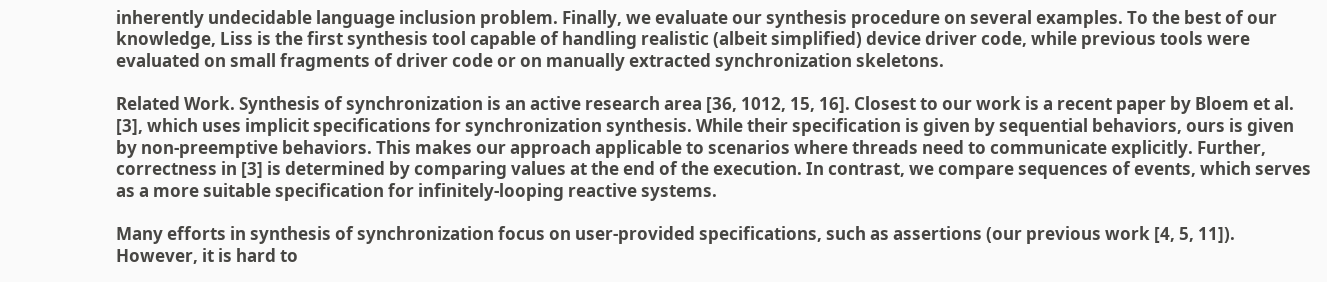inherently undecidable language inclusion problem. Finally, we evaluate our synthesis procedure on several examples. To the best of our knowledge, Liss is the first synthesis tool capable of handling realistic (albeit simplified) device driver code, while previous tools were evaluated on small fragments of driver code or on manually extracted synchronization skeletons.

Related Work. Synthesis of synchronization is an active research area [36, 1012, 15, 16]. Closest to our work is a recent paper by Bloem et al. [3], which uses implicit specifications for synchronization synthesis. While their specification is given by sequential behaviors, ours is given by non-preemptive behaviors. This makes our approach applicable to scenarios where threads need to communicate explicitly. Further, correctness in [3] is determined by comparing values at the end of the execution. In contrast, we compare sequences of events, which serves as a more suitable specification for infinitely-looping reactive systems.

Many efforts in synthesis of synchronization focus on user-provided specifications, such as assertions (our previous work [4, 5, 11]). However, it is hard to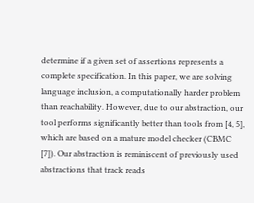determine if a given set of assertions represents a complete specification. In this paper, we are solving language inclusion, a computationally harder problem than reachability. However, due to our abstraction, our tool performs significantly better than tools from [4, 5], which are based on a mature model checker (CBMC [7]). Our abstraction is reminiscent of previously used abstractions that track reads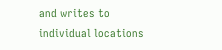and writes to individual locations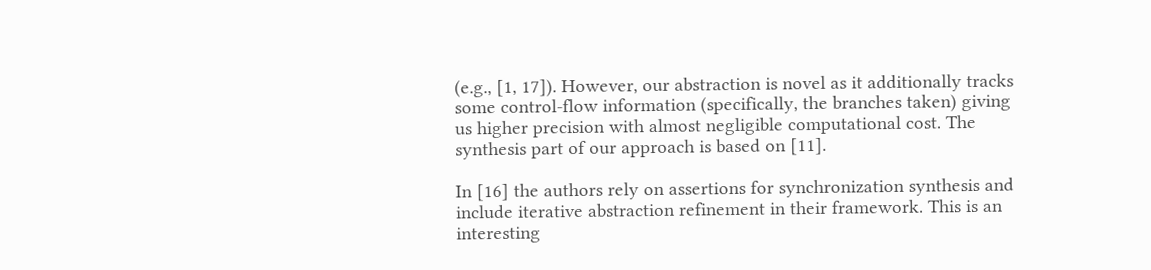(e.g., [1, 17]). However, our abstraction is novel as it additionally tracks some control-flow information (specifically, the branches taken) giving us higher precision with almost negligible computational cost. The synthesis part of our approach is based on [11].

In [16] the authors rely on assertions for synchronization synthesis and include iterative abstraction refinement in their framework. This is an interesting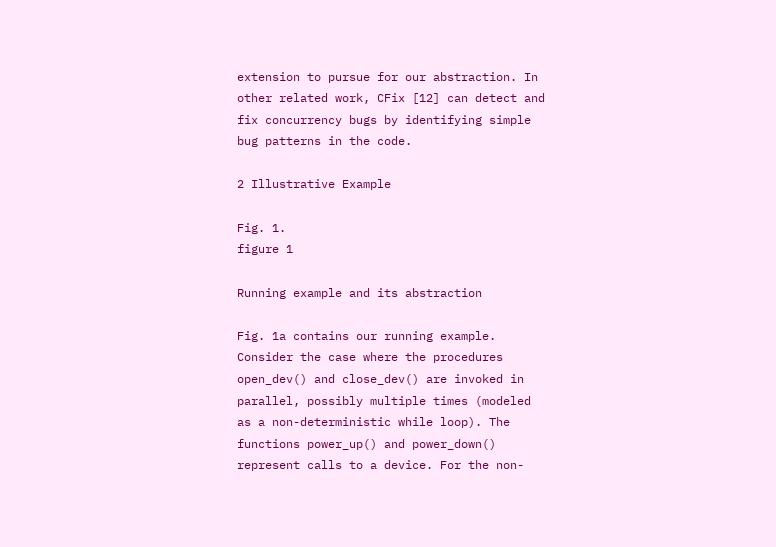extension to pursue for our abstraction. In other related work, CFix [12] can detect and fix concurrency bugs by identifying simple bug patterns in the code.

2 Illustrative Example

Fig. 1.
figure 1

Running example and its abstraction

Fig. 1a contains our running example. Consider the case where the procedures open_dev() and close_dev() are invoked in parallel, possibly multiple times (modeled as a non-deterministic while loop). The functions power_up() and power_down() represent calls to a device. For the non-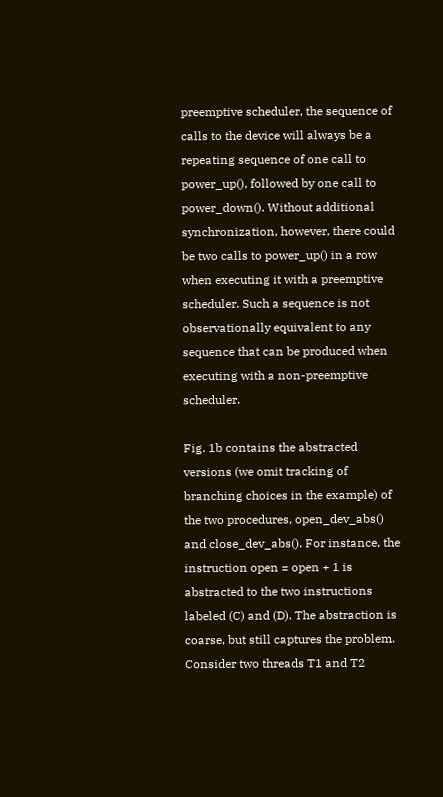preemptive scheduler, the sequence of calls to the device will always be a repeating sequence of one call to power_up(), followed by one call to power_down(). Without additional synchronization, however, there could be two calls to power_up() in a row when executing it with a preemptive scheduler. Such a sequence is not observationally equivalent to any sequence that can be produced when executing with a non-preemptive scheduler.

Fig. 1b contains the abstracted versions (we omit tracking of branching choices in the example) of the two procedures, open_dev_abs() and close_dev_abs(). For instance, the instruction open = open + 1 is abstracted to the two instructions labeled (C) and (D). The abstraction is coarse, but still captures the problem. Consider two threads T1 and T2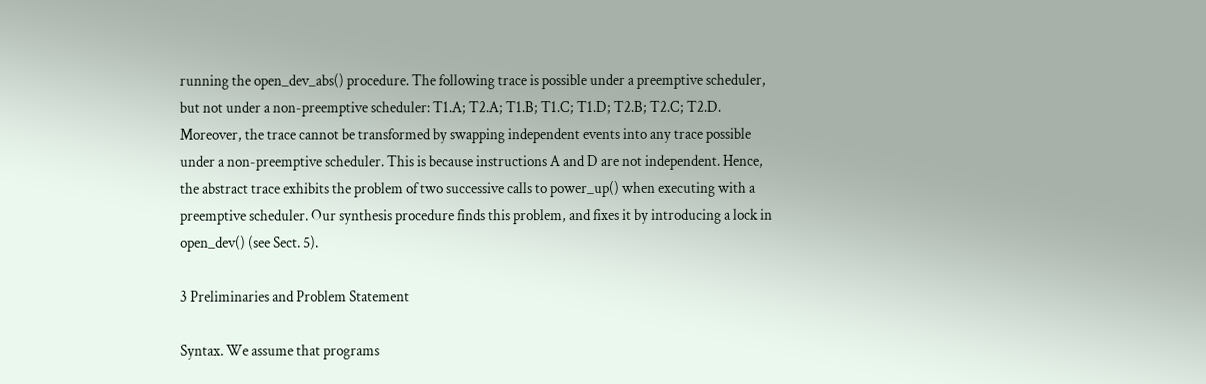running the open_dev_abs() procedure. The following trace is possible under a preemptive scheduler, but not under a non-preemptive scheduler: T1.A; T2.A; T1.B; T1.C; T1.D; T2.B; T2.C; T2.D. Moreover, the trace cannot be transformed by swapping independent events into any trace possible under a non-preemptive scheduler. This is because instructions A and D are not independent. Hence, the abstract trace exhibits the problem of two successive calls to power_up() when executing with a preemptive scheduler. Our synthesis procedure finds this problem, and fixes it by introducing a lock in open_dev() (see Sect. 5).

3 Preliminaries and Problem Statement

Syntax. We assume that programs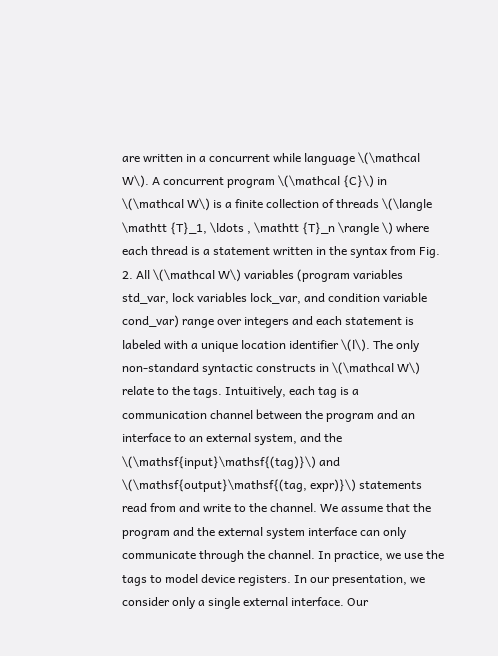are written in a concurrent while language \(\mathcal W\). A concurrent program \(\mathcal {C}\) in \(\mathcal W\) is a finite collection of threads \(\langle \mathtt {T}_1, \ldots , \mathtt {T}_n \rangle \) where each thread is a statement written in the syntax from Fig. 2. All \(\mathcal W\) variables (program variables std_var, lock variables lock_var, and condition variable cond_var) range over integers and each statement is labeled with a unique location identifier \(l\). The only non-standard syntactic constructs in \(\mathcal W\) relate to the tags. Intuitively, each tag is a communication channel between the program and an interface to an external system, and the \(\mathsf{input}\mathsf{(tag)}\) and \(\mathsf{output}\mathsf{(tag, expr)}\) statements read from and write to the channel. We assume that the program and the external system interface can only communicate through the channel. In practice, we use the tags to model device registers. In our presentation, we consider only a single external interface. Our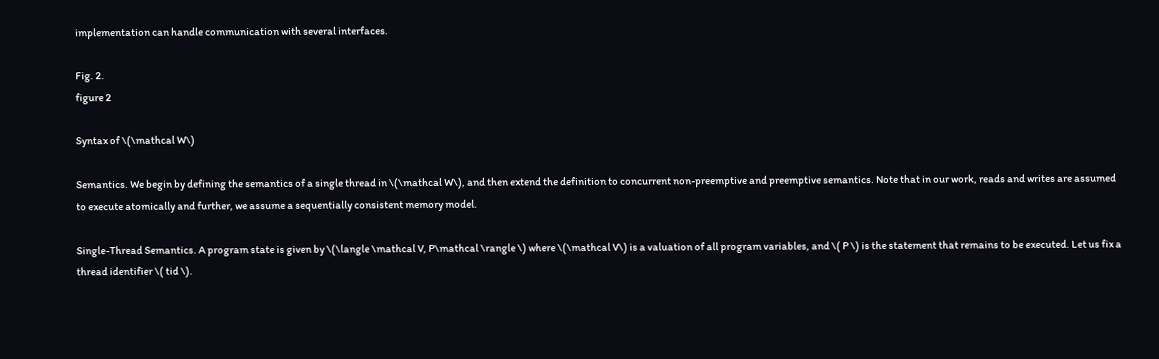implementation can handle communication with several interfaces.

Fig. 2.
figure 2

Syntax of \(\mathcal W\)

Semantics. We begin by defining the semantics of a single thread in \(\mathcal W\), and then extend the definition to concurrent non-preemptive and preemptive semantics. Note that in our work, reads and writes are assumed to execute atomically and further, we assume a sequentially consistent memory model.

Single-Thread Semantics. A program state is given by \(\langle \mathcal V, P\mathcal \rangle \) where \(\mathcal V\) is a valuation of all program variables, and \( P \) is the statement that remains to be executed. Let us fix a thread identifier \( tid \).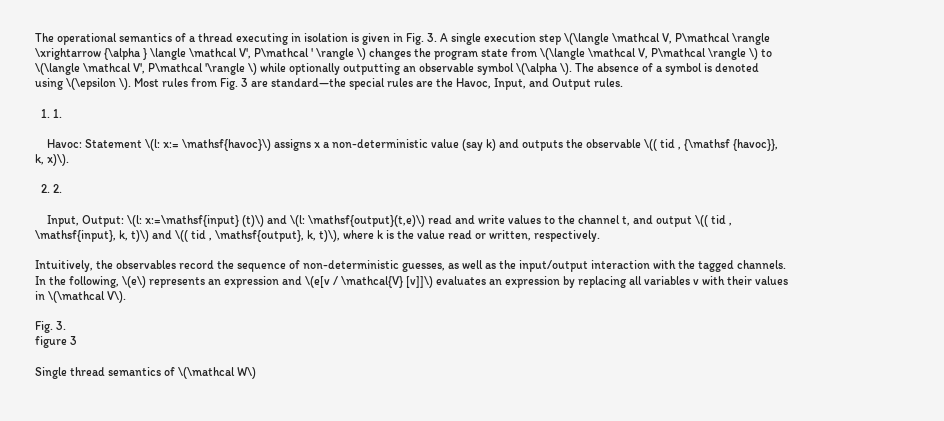The operational semantics of a thread executing in isolation is given in Fig. 3. A single execution step \(\langle \mathcal V, P\mathcal \rangle \xrightarrow {\alpha } \langle \mathcal V', P\mathcal ' \rangle \) changes the program state from \(\langle \mathcal V, P\mathcal \rangle \) to \(\langle \mathcal V', P\mathcal '\rangle \) while optionally outputting an observable symbol \(\alpha \). The absence of a symbol is denoted using \(\epsilon \). Most rules from Fig. 3 are standard—the special rules are the Havoc, Input, and Output rules.

  1. 1.

    Havoc: Statement \(l: x:= \mathsf{havoc}\) assigns x a non-deterministic value (say k) and outputs the observable \(( tid , {\mathsf {havoc}}, k, x)\).

  2. 2.

    Input, Output: \(l: x:=\mathsf{input} (t)\) and \(l: \mathsf{output}(t,e)\) read and write values to the channel t, and output \(( tid , \mathsf{input}, k, t)\) and \(( tid , \mathsf{output}, k, t)\), where k is the value read or written, respectively.

Intuitively, the observables record the sequence of non-deterministic guesses, as well as the input/output interaction with the tagged channels. In the following, \(e\) represents an expression and \(e[v / \mathcal{V} [v]]\) evaluates an expression by replacing all variables v with their values in \(\mathcal V\).

Fig. 3.
figure 3

Single thread semantics of \(\mathcal W\)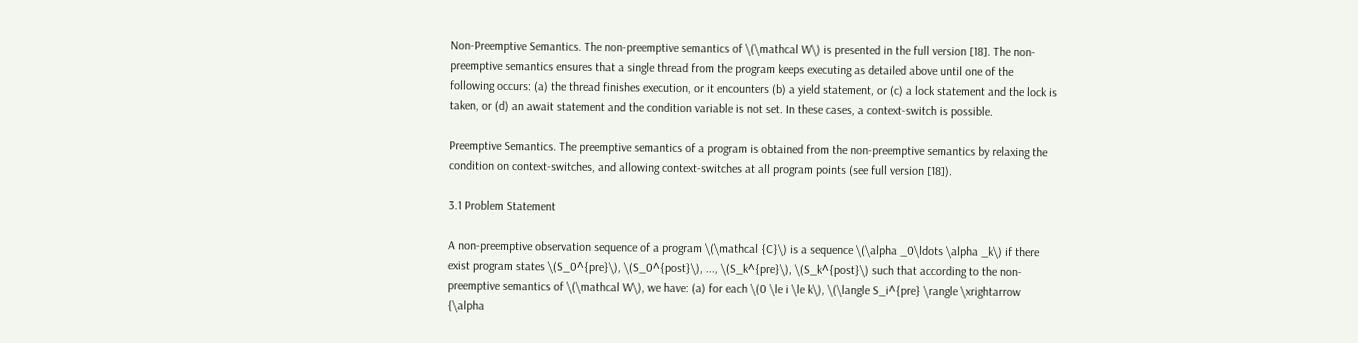Non-Preemptive Semantics. The non-preemptive semantics of \(\mathcal W\) is presented in the full version [18]. The non-preemptive semantics ensures that a single thread from the program keeps executing as detailed above until one of the following occurs: (a) the thread finishes execution, or it encounters (b) a yield statement, or (c) a lock statement and the lock is taken, or (d) an await statement and the condition variable is not set. In these cases, a context-switch is possible.

Preemptive Semantics. The preemptive semantics of a program is obtained from the non-preemptive semantics by relaxing the condition on context-switches, and allowing context-switches at all program points (see full version [18]).

3.1 Problem Statement

A non-preemptive observation sequence of a program \(\mathcal {C}\) is a sequence \(\alpha _0\ldots \alpha _k\) if there exist program states \(S_0^{pre}\), \(S_0^{post}\), ..., \(S_k^{pre}\), \(S_k^{post}\) such that according to the non-preemptive semantics of \(\mathcal W\), we have: (a) for each \(0 \le i \le k\), \(\langle S_i^{pre} \rangle \xrightarrow {\alpha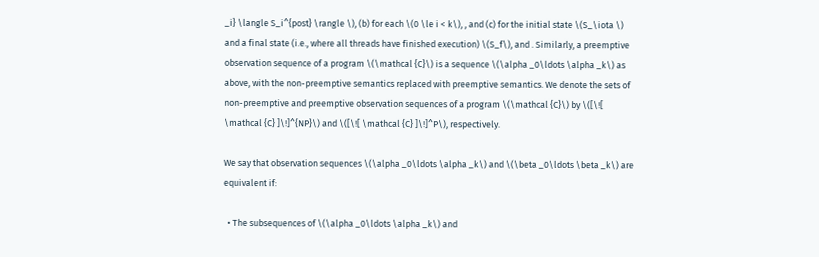_i} \langle S_i^{post} \rangle \), (b) for each \(0 \le i < k\), , and (c) for the initial state \(S_\iota \) and a final state (i.e., where all threads have finished execution) \(S_f\), and . Similarly, a preemptive observation sequence of a program \(\mathcal {C}\) is a sequence \(\alpha _0\ldots \alpha _k\) as above, with the non-preemptive semantics replaced with preemptive semantics. We denote the sets of non-preemptive and preemptive observation sequences of a program \(\mathcal {C}\) by \([\![ \mathcal {C} ]\!]^{NP}\) and \([\![ \mathcal {C} ]\!]^P\), respectively.

We say that observation sequences \(\alpha _0\ldots \alpha _k\) and \(\beta _0\ldots \beta _k\) are equivalent if:

  • The subsequences of \(\alpha _0\ldots \alpha _k\) and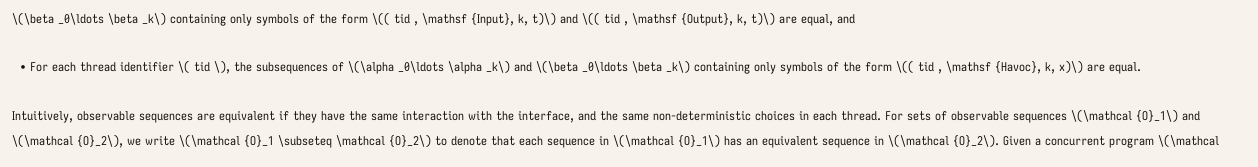\(\beta _0\ldots \beta _k\) containing only symbols of the form \(( tid , \mathsf {Input}, k, t)\) and \(( tid , \mathsf {Output}, k, t)\) are equal, and

  • For each thread identifier \( tid \), the subsequences of \(\alpha _0\ldots \alpha _k\) and \(\beta _0\ldots \beta _k\) containing only symbols of the form \(( tid , \mathsf {Havoc}, k, x)\) are equal.

Intuitively, observable sequences are equivalent if they have the same interaction with the interface, and the same non-deterministic choices in each thread. For sets of observable sequences \(\mathcal {O}_1\) and \(\mathcal {O}_2\), we write \(\mathcal {O}_1 \subseteq \mathcal {O}_2\) to denote that each sequence in \(\mathcal {O}_1\) has an equivalent sequence in \(\mathcal {O}_2\). Given a concurrent program \(\mathcal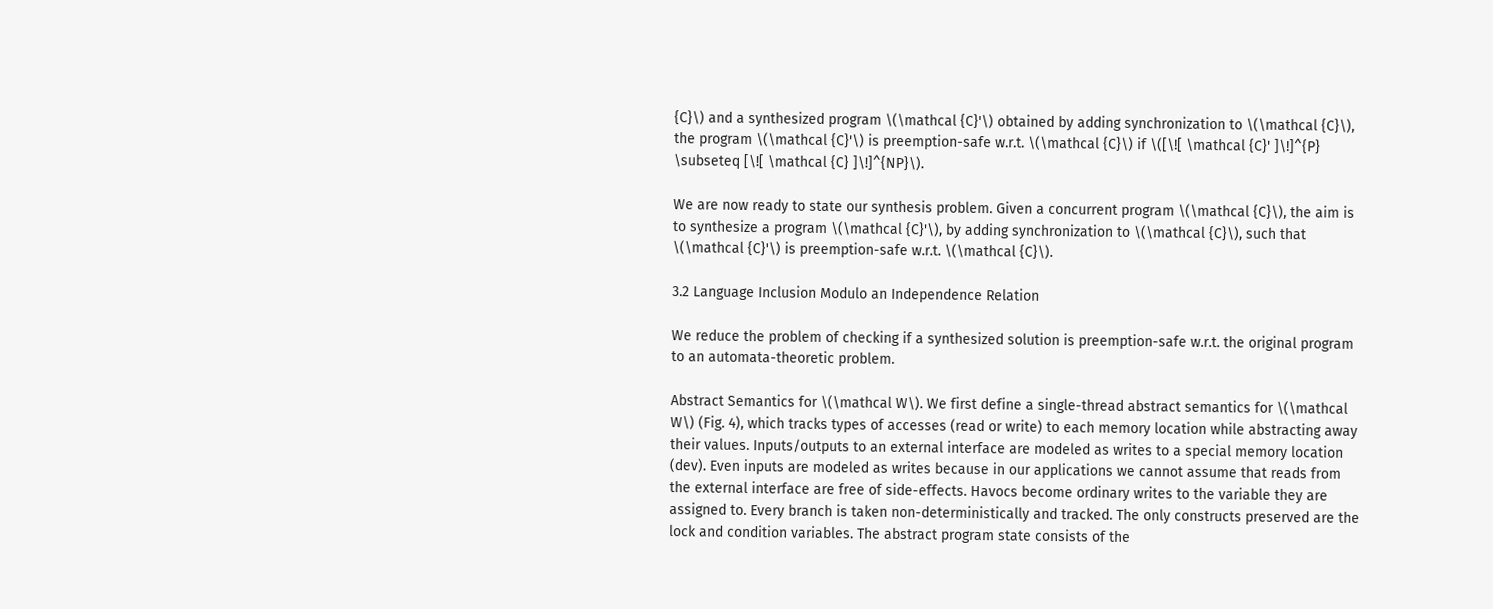{C}\) and a synthesized program \(\mathcal {C}'\) obtained by adding synchronization to \(\mathcal {C}\), the program \(\mathcal {C}'\) is preemption-safe w.r.t. \(\mathcal {C}\) if \([\![ \mathcal {C}' ]\!]^{P} \subseteq [\![ \mathcal {C} ]\!]^{NP}\).

We are now ready to state our synthesis problem. Given a concurrent program \(\mathcal {C}\), the aim is to synthesize a program \(\mathcal {C}'\), by adding synchronization to \(\mathcal {C}\), such that \(\mathcal {C}'\) is preemption-safe w.r.t. \(\mathcal {C}\).

3.2 Language Inclusion Modulo an Independence Relation

We reduce the problem of checking if a synthesized solution is preemption-safe w.r.t. the original program to an automata-theoretic problem.

Abstract Semantics for \(\mathcal W\). We first define a single-thread abstract semantics for \(\mathcal W\) (Fig. 4), which tracks types of accesses (read or write) to each memory location while abstracting away their values. Inputs/outputs to an external interface are modeled as writes to a special memory location (dev). Even inputs are modeled as writes because in our applications we cannot assume that reads from the external interface are free of side-effects. Havocs become ordinary writes to the variable they are assigned to. Every branch is taken non-deterministically and tracked. The only constructs preserved are the lock and condition variables. The abstract program state consists of the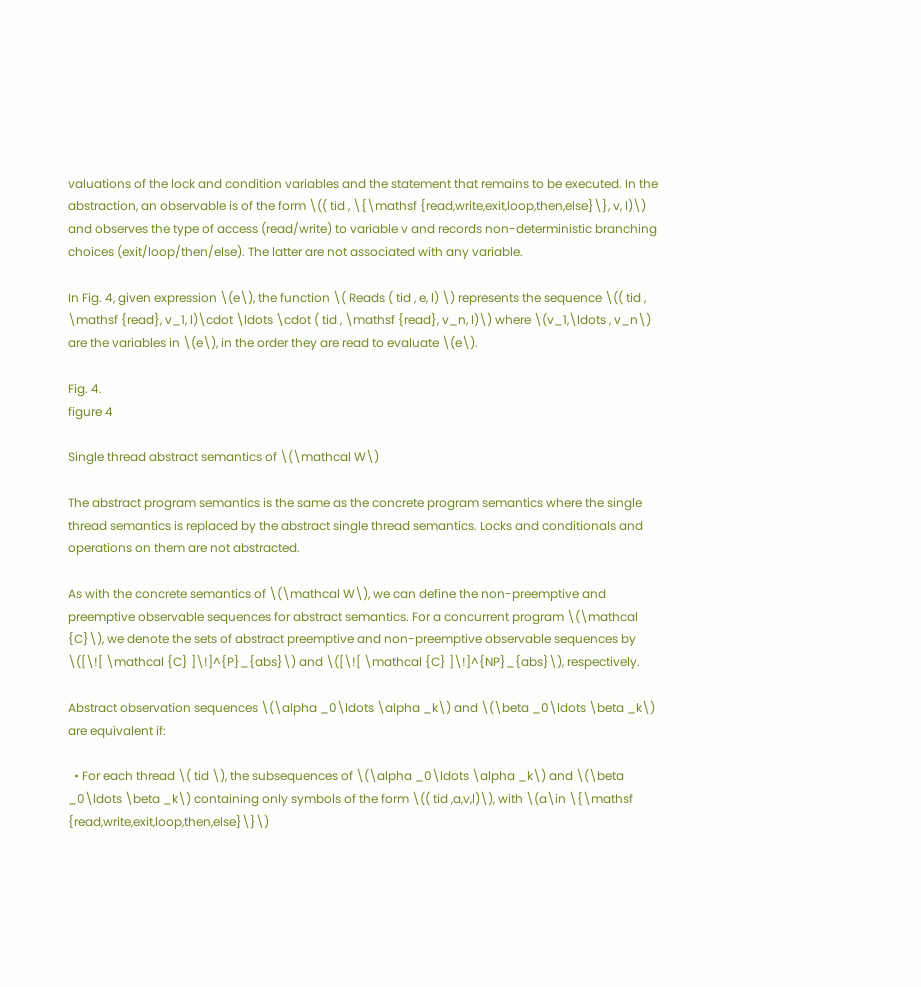valuations of the lock and condition variables and the statement that remains to be executed. In the abstraction, an observable is of the form \(( tid , \{\mathsf {read,write,exit,loop,then,else}\}, v, l)\) and observes the type of access (read/write) to variable v and records non-deterministic branching choices (exit/loop/then/else). The latter are not associated with any variable.

In Fig. 4, given expression \(e\), the function \( Reads ( tid , e, l) \) represents the sequence \(( tid , \mathsf {read}, v_1, l)\cdot \ldots \cdot ( tid , \mathsf {read}, v_n, l)\) where \(v_1,\ldots , v_n\) are the variables in \(e\), in the order they are read to evaluate \(e\).

Fig. 4.
figure 4

Single thread abstract semantics of \(\mathcal W\)

The abstract program semantics is the same as the concrete program semantics where the single thread semantics is replaced by the abstract single thread semantics. Locks and conditionals and operations on them are not abstracted.

As with the concrete semantics of \(\mathcal W\), we can define the non-preemptive and preemptive observable sequences for abstract semantics. For a concurrent program \(\mathcal {C}\), we denote the sets of abstract preemptive and non-preemptive observable sequences by \([\![ \mathcal {C} ]\!]^{P}_{abs}\) and \([\![ \mathcal {C} ]\!]^{NP}_{abs}\), respectively.

Abstract observation sequences \(\alpha _0\ldots \alpha _k\) and \(\beta _0\ldots \beta _k\) are equivalent if:

  • For each thread \( tid \), the subsequences of \(\alpha _0\ldots \alpha _k\) and \(\beta _0\ldots \beta _k\) containing only symbols of the form \(( tid ,a,v,l)\), with \(a\in \{\mathsf {read,write,exit,loop,then,else}\}\)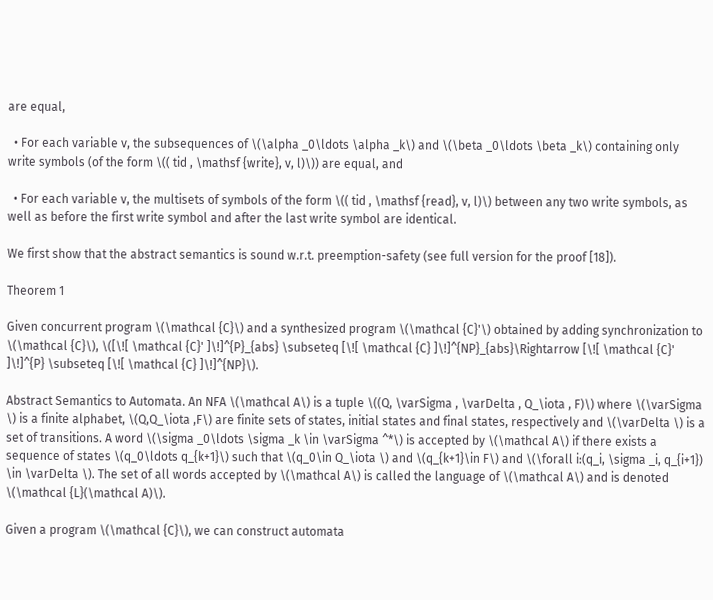are equal,

  • For each variable v, the subsequences of \(\alpha _0\ldots \alpha _k\) and \(\beta _0\ldots \beta _k\) containing only write symbols (of the form \(( tid , \mathsf {write}, v, l)\)) are equal, and

  • For each variable v, the multisets of symbols of the form \(( tid , \mathsf {read}, v, l)\) between any two write symbols, as well as before the first write symbol and after the last write symbol are identical.

We first show that the abstract semantics is sound w.r.t. preemption-safety (see full version for the proof [18]).

Theorem 1

Given concurrent program \(\mathcal {C}\) and a synthesized program \(\mathcal {C}'\) obtained by adding synchronization to \(\mathcal {C}\), \([\![ \mathcal {C}' ]\!]^{P}_{abs} \subseteq [\![ \mathcal {C} ]\!]^{NP}_{abs}\Rightarrow [\![ \mathcal {C}' ]\!]^{P} \subseteq [\![ \mathcal {C} ]\!]^{NP}\).

Abstract Semantics to Automata. An NFA \(\mathcal A\) is a tuple \((Q, \varSigma , \varDelta , Q_\iota , F)\) where \(\varSigma \) is a finite alphabet, \(Q,Q_\iota ,F\) are finite sets of states, initial states and final states, respectively and \(\varDelta \) is a set of transitions. A word \(\sigma _0\ldots \sigma _k \in \varSigma ^*\) is accepted by \(\mathcal A\) if there exists a sequence of states \(q_0\ldots q_{k+1}\) such that \(q_0\in Q_\iota \) and \(q_{k+1}\in F\) and \(\forall i:(q_i, \sigma _i, q_{i+1}) \in \varDelta \). The set of all words accepted by \(\mathcal A\) is called the language of \(\mathcal A\) and is denoted \(\mathcal {L}(\mathcal A)\).

Given a program \(\mathcal {C}\), we can construct automata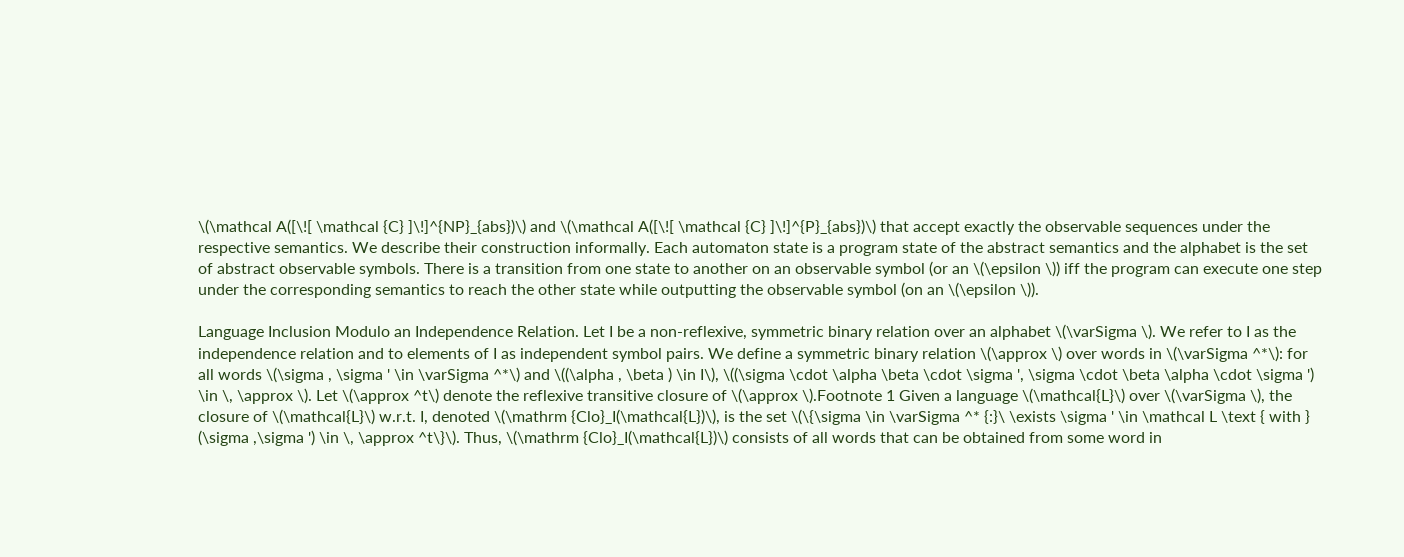\(\mathcal A([\![ \mathcal {C} ]\!]^{NP}_{abs})\) and \(\mathcal A([\![ \mathcal {C} ]\!]^{P}_{abs})\) that accept exactly the observable sequences under the respective semantics. We describe their construction informally. Each automaton state is a program state of the abstract semantics and the alphabet is the set of abstract observable symbols. There is a transition from one state to another on an observable symbol (or an \(\epsilon \)) iff the program can execute one step under the corresponding semantics to reach the other state while outputting the observable symbol (on an \(\epsilon \)).

Language Inclusion Modulo an Independence Relation. Let I be a non-reflexive, symmetric binary relation over an alphabet \(\varSigma \). We refer to I as the independence relation and to elements of I as independent symbol pairs. We define a symmetric binary relation \(\approx \) over words in \(\varSigma ^*\): for all words \(\sigma , \sigma ' \in \varSigma ^*\) and \((\alpha , \beta ) \in I\), \((\sigma \cdot \alpha \beta \cdot \sigma ', \sigma \cdot \beta \alpha \cdot \sigma ') \in \, \approx \). Let \(\approx ^t\) denote the reflexive transitive closure of \(\approx \).Footnote 1 Given a language \(\mathcal{L}\) over \(\varSigma \), the closure of \(\mathcal{L}\) w.r.t. I, denoted \(\mathrm {Clo}_I(\mathcal{L})\), is the set \(\{\sigma \in \varSigma ^* {:}\ \exists \sigma ' \in \mathcal L \text { with } (\sigma ,\sigma ') \in \, \approx ^t\}\). Thus, \(\mathrm {Clo}_I(\mathcal{L})\) consists of all words that can be obtained from some word in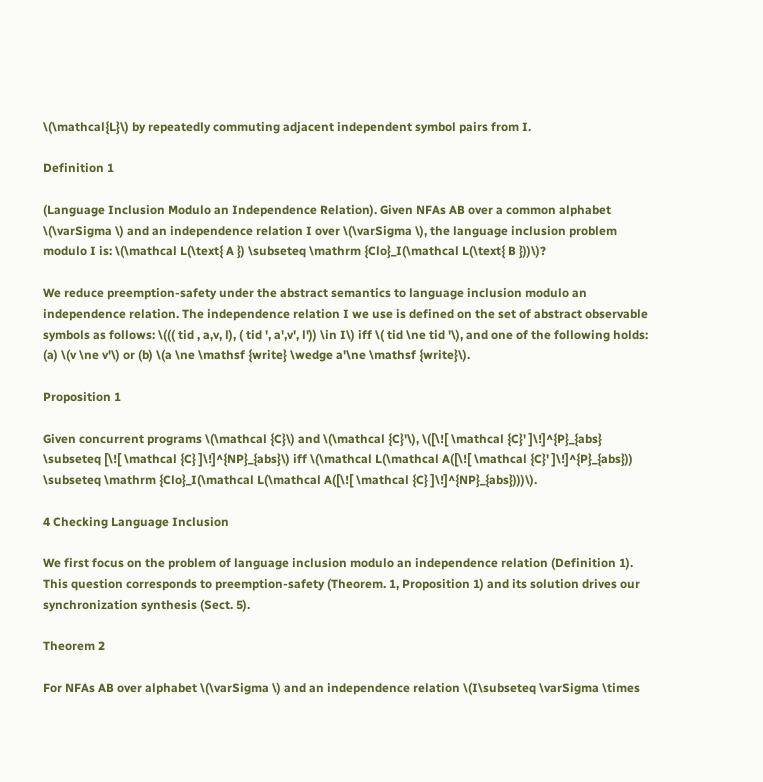\(\mathcal{L}\) by repeatedly commuting adjacent independent symbol pairs from I.

Definition 1

(Language Inclusion Modulo an Independence Relation). Given NFAs AB over a common alphabet \(\varSigma \) and an independence relation I over \(\varSigma \), the language inclusion problem modulo I is: \(\mathcal L(\text{ A }) \subseteq \mathrm {Clo}_I(\mathcal L(\text{ B }))\)?

We reduce preemption-safety under the abstract semantics to language inclusion modulo an independence relation. The independence relation I we use is defined on the set of abstract observable symbols as follows: \((( tid , a,v, l), ( tid ', a',v', l')) \in I\) iff \( tid \ne tid '\), and one of the following holds: (a) \(v \ne v'\) or (b) \(a \ne \mathsf {write} \wedge a'\ne \mathsf {write}\).

Proposition 1

Given concurrent programs \(\mathcal {C}\) and \(\mathcal {C}'\), \([\![ \mathcal {C}' ]\!]^{P}_{abs} \subseteq [\![ \mathcal {C} ]\!]^{NP}_{abs}\) iff \(\mathcal L(\mathcal A([\![ \mathcal {C}' ]\!]^{P}_{abs})) \subseteq \mathrm {Clo}_I(\mathcal L(\mathcal A([\![ \mathcal {C} ]\!]^{NP}_{abs})))\).

4 Checking Language Inclusion

We first focus on the problem of language inclusion modulo an independence relation (Definition 1). This question corresponds to preemption-safety (Theorem. 1, Proposition 1) and its solution drives our synchronization synthesis (Sect. 5).

Theorem 2

For NFAs AB over alphabet \(\varSigma \) and an independence relation \(I\subseteq \varSigma \times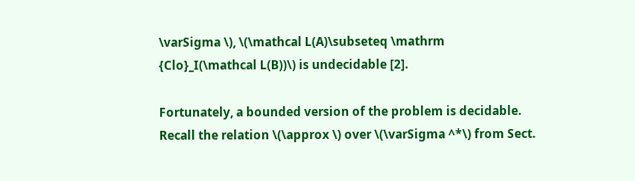\varSigma \), \(\mathcal L(A)\subseteq \mathrm {Clo}_I(\mathcal L(B))\) is undecidable [2].

Fortunately, a bounded version of the problem is decidable. Recall the relation \(\approx \) over \(\varSigma ^*\) from Sect.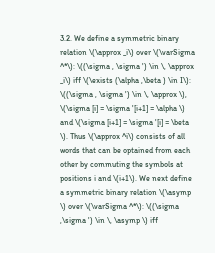3.2. We define a symmetric binary relation \(\approx _i\) over \(\varSigma ^*\): \((\sigma , \sigma ') \in \, \approx _i\) iff \(\exists (\alpha ,\beta ) \in I\): \((\sigma , \sigma ') \in \, \approx \), \(\sigma [i] = \sigma '[i+1] = \alpha \) and \(\sigma [i+1] = \sigma '[i] = \beta \). Thus \(\approx ^i\) consists of all words that can be optained from each other by commuting the symbols at positions i and \(i+1\). We next define a symmetric binary relation \(\asymp \) over \(\varSigma ^*\): \((\sigma ,\sigma ') \in \, \asymp \) iff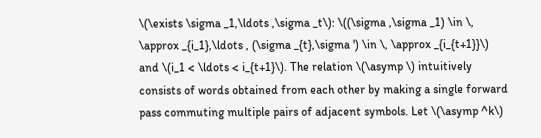\(\exists \sigma _1,\ldots ,\sigma _t\): \((\sigma ,\sigma _1) \in \, \approx _{i_1},\ldots , (\sigma _{t},\sigma ') \in \, \approx _{i_{t+1}}\) and \(i_1 < \ldots < i_{t+1}\). The relation \(\asymp \) intuitively consists of words obtained from each other by making a single forward pass commuting multiple pairs of adjacent symbols. Let \(\asymp ^k\)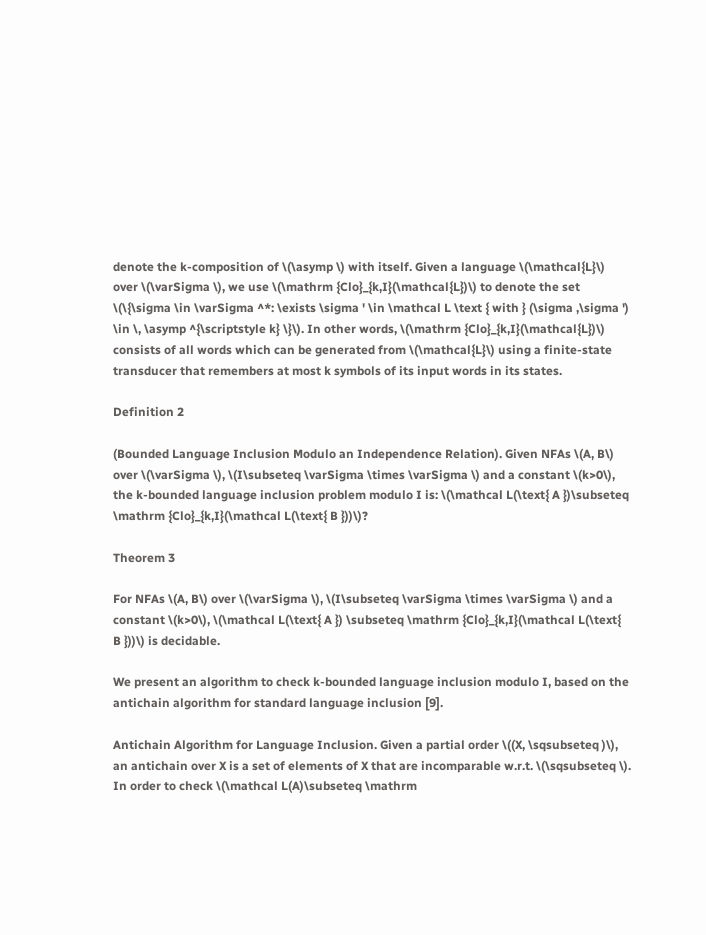denote the k-composition of \(\asymp \) with itself. Given a language \(\mathcal{L}\) over \(\varSigma \), we use \(\mathrm {Clo}_{k,I}(\mathcal{L})\) to denote the set \(\{\sigma \in \varSigma ^*: \exists \sigma ' \in \mathcal L \text { with } (\sigma ,\sigma ') \in \, \asymp ^{\scriptstyle k} \}\). In other words, \(\mathrm {Clo}_{k,I}(\mathcal{L})\) consists of all words which can be generated from \(\mathcal{L}\) using a finite-state transducer that remembers at most k symbols of its input words in its states.

Definition 2

(Bounded Language Inclusion Modulo an Independence Relation). Given NFAs \(A, B\) over \(\varSigma \), \(I\subseteq \varSigma \times \varSigma \) and a constant \(k>0\), the k-bounded language inclusion problem modulo I is: \(\mathcal L(\text{ A })\subseteq \mathrm {Clo}_{k,I}(\mathcal L(\text{ B }))\)?

Theorem 3

For NFAs \(A, B\) over \(\varSigma \), \(I\subseteq \varSigma \times \varSigma \) and a constant \(k>0\), \(\mathcal L(\text{ A }) \subseteq \mathrm {Clo}_{k,I}(\mathcal L(\text{ B }))\) is decidable.

We present an algorithm to check k-bounded language inclusion modulo I, based on the antichain algorithm for standard language inclusion [9].

Antichain Algorithm for Language Inclusion. Given a partial order \((X, \sqsubseteq )\), an antichain over X is a set of elements of X that are incomparable w.r.t. \(\sqsubseteq \). In order to check \(\mathcal L(A)\subseteq \mathrm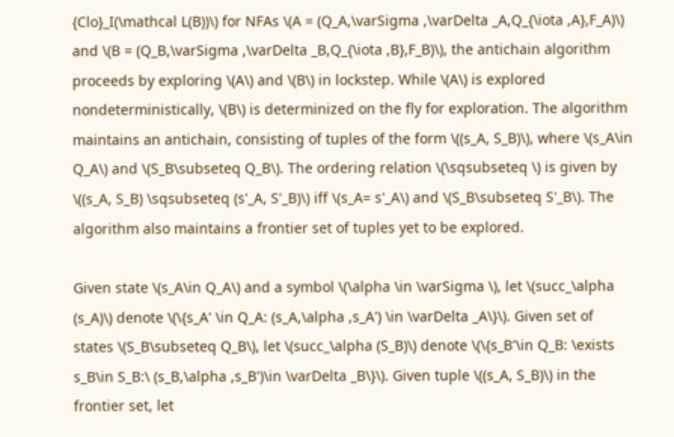{Clo}_I(\mathcal L(B))\) for NFAs \(A = (Q_A,\varSigma ,\varDelta _A,Q_{\iota ,A},F_A)\) and \(B = (Q_B,\varSigma ,\varDelta _B,Q_{\iota ,B},F_B)\), the antichain algorithm proceeds by exploring \(A\) and \(B\) in lockstep. While \(A\) is explored nondeterministically, \(B\) is determinized on the fly for exploration. The algorithm maintains an antichain, consisting of tuples of the form \((s_A, S_B)\), where \(s_A\in Q_A\) and \(S_B\subseteq Q_B\). The ordering relation \(\sqsubseteq \) is given by \((s_A, S_B) \sqsubseteq (s'_A, S'_B)\) iff \(s_A= s'_A\) and \(S_B\subseteq S'_B\). The algorithm also maintains a frontier set of tuples yet to be explored.

Given state \(s_A\in Q_A\) and a symbol \(\alpha \in \varSigma \), let \(succ_\alpha (s_A)\) denote \(\{s_A' \in Q_A: (s_A,\alpha ,s_A') \in \varDelta _A\}\). Given set of states \(S_B\subseteq Q_B\), let \(succ_\alpha (S_B)\) denote \(\{s_B'\in Q_B: \exists s_B\in S_B:\ (s_B,\alpha ,s_B')\in \varDelta _B\}\). Given tuple \((s_A, S_B)\) in the frontier set, let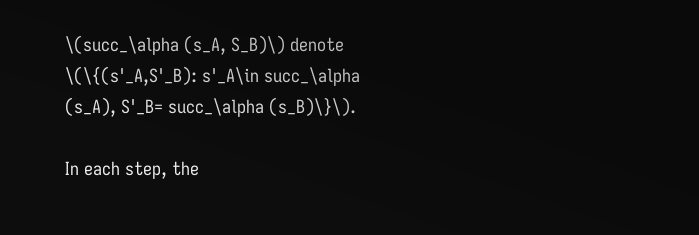\(succ_\alpha (s_A, S_B)\) denote \(\{(s'_A,S'_B): s'_A\in succ_\alpha (s_A), S'_B= succ_\alpha (s_B)\}\).

In each step, the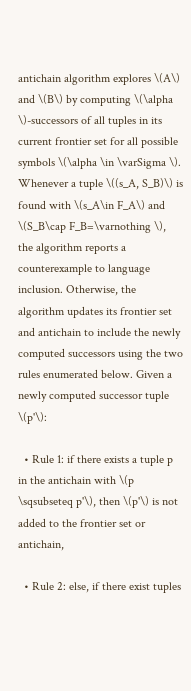antichain algorithm explores \(A\) and \(B\) by computing \(\alpha \)-successors of all tuples in its current frontier set for all possible symbols \(\alpha \in \varSigma \). Whenever a tuple \((s_A, S_B)\) is found with \(s_A\in F_A\) and \(S_B\cap F_B=\varnothing \), the algorithm reports a counterexample to language inclusion. Otherwise, the algorithm updates its frontier set and antichain to include the newly computed successors using the two rules enumerated below. Given a newly computed successor tuple \(p'\):

  • Rule 1: if there exists a tuple p in the antichain with \(p \sqsubseteq p'\), then \(p'\) is not added to the frontier set or antichain,

  • Rule 2: else, if there exist tuples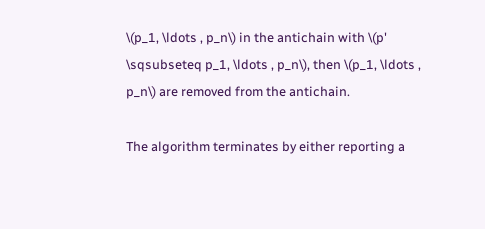\(p_1, \ldots , p_n\) in the antichain with \(p' \sqsubseteq p_1, \ldots , p_n\), then \(p_1, \ldots , p_n\) are removed from the antichain.

The algorithm terminates by either reporting a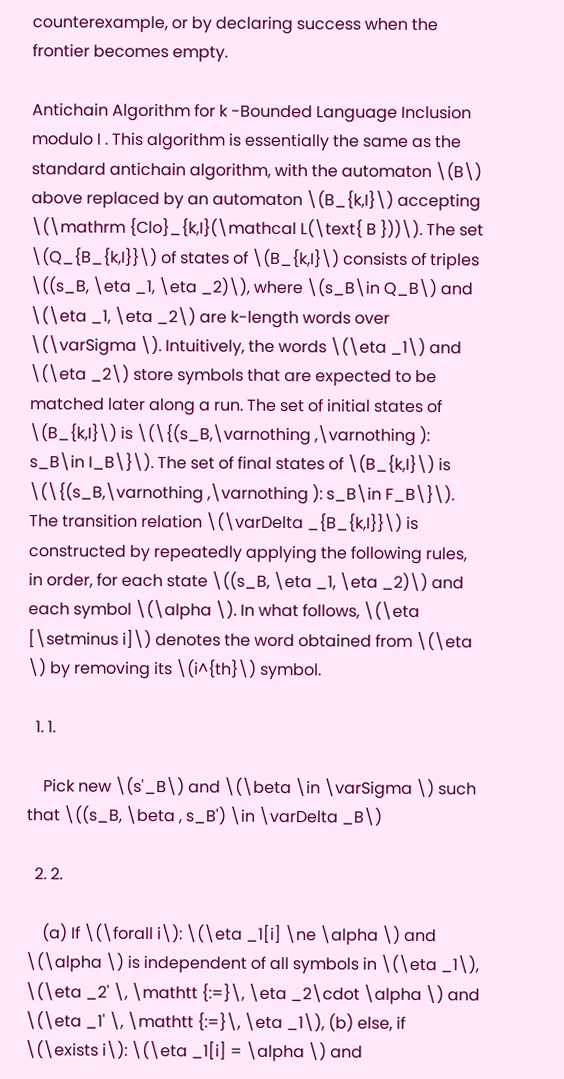counterexample, or by declaring success when the frontier becomes empty.

Antichain Algorithm for k -Bounded Language Inclusion modulo I . This algorithm is essentially the same as the standard antichain algorithm, with the automaton \(B\) above replaced by an automaton \(B_{k,I}\) accepting \(\mathrm {Clo}_{k,I}(\mathcal L(\text{ B }))\). The set \(Q_{B_{k,I}}\) of states of \(B_{k,I}\) consists of triples \((s_B, \eta _1, \eta _2)\), where \(s_B\in Q_B\) and \(\eta _1, \eta _2\) are k-length words over \(\varSigma \). Intuitively, the words \(\eta _1\) and \(\eta _2\) store symbols that are expected to be matched later along a run. The set of initial states of \(B_{k,I}\) is \(\{(s_B,\varnothing ,\varnothing ): s_B\in I_B\}\). The set of final states of \(B_{k,I}\) is \(\{(s_B,\varnothing ,\varnothing ): s_B\in F_B\}\). The transition relation \(\varDelta _{B_{k,I}}\) is constructed by repeatedly applying the following rules, in order, for each state \((s_B, \eta _1, \eta _2)\) and each symbol \(\alpha \). In what follows, \(\eta [\setminus i]\) denotes the word obtained from \(\eta \) by removing its \(i^{th}\) symbol.

  1. 1.

    Pick new \(s'_B\) and \(\beta \in \varSigma \) such that \((s_B, \beta , s_B') \in \varDelta _B\)

  2. 2.

    (a) If \(\forall i\): \(\eta _1[i] \ne \alpha \) and \(\alpha \) is independent of all symbols in \(\eta _1\), \(\eta _2' \, \mathtt {:=}\, \eta _2\cdot \alpha \) and \(\eta _1' \, \mathtt {:=}\, \eta _1\), (b) else, if \(\exists i\): \(\eta _1[i] = \alpha \) and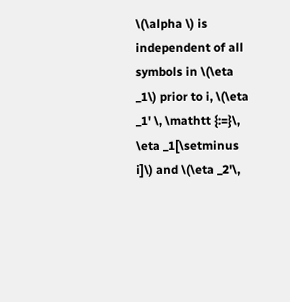\(\alpha \) is independent of all symbols in \(\eta _1\) prior to i, \(\eta _1' \, \mathtt {:=}\, \eta _1[\setminus i]\) and \(\eta _2'\,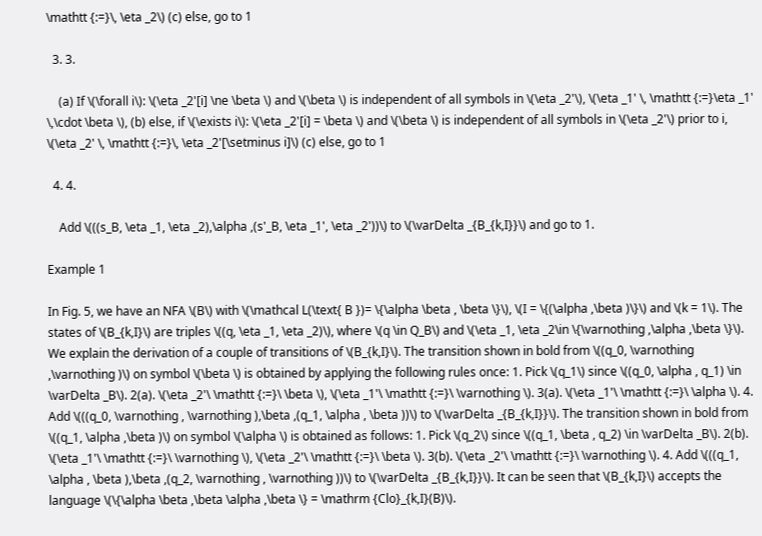\mathtt {:=}\, \eta _2\) (c) else, go to 1

  3. 3.

    (a) If \(\forall i\): \(\eta _2'[i] \ne \beta \) and \(\beta \) is independent of all symbols in \(\eta _2'\), \(\eta _1' \, \mathtt {:=}\eta _1' \,\cdot \beta \), (b) else, if \(\exists i\): \(\eta _2'[i] = \beta \) and \(\beta \) is independent of all symbols in \(\eta _2'\) prior to i, \(\eta _2' \, \mathtt {:=}\, \eta _2'[\setminus i]\) (c) else, go to 1

  4. 4.

    Add \(((s_B, \eta _1, \eta _2),\alpha ,(s'_B, \eta _1', \eta _2'))\) to \(\varDelta _{B_{k,I}}\) and go to 1.

Example 1

In Fig. 5, we have an NFA \(B\) with \(\mathcal L(\text{ B })= \{\alpha \beta , \beta \}\), \(I = \{(\alpha ,\beta )\}\) and \(k = 1\). The states of \(B_{k,I}\) are triples \((q, \eta _1, \eta _2)\), where \(q \in Q_B\) and \(\eta _1, \eta _2\in \{\varnothing ,\alpha ,\beta \}\). We explain the derivation of a couple of transitions of \(B_{k,I}\). The transition shown in bold from \((q_0, \varnothing ,\varnothing )\) on symbol \(\beta \) is obtained by applying the following rules once: 1. Pick \(q_1\) since \((q_0, \alpha , q_1) \in \varDelta _B\). 2(a). \(\eta _2'\ \mathtt {:=}\ \beta \), \(\eta _1'\ \mathtt {:=}\ \varnothing \). 3(a). \(\eta _1'\ \mathtt {:=}\ \alpha \). 4. Add \(((q_0, \varnothing , \varnothing ),\beta ,(q_1, \alpha , \beta ))\) to \(\varDelta _{B_{k,I}}\). The transition shown in bold from \((q_1, \alpha ,\beta )\) on symbol \(\alpha \) is obtained as follows: 1. Pick \(q_2\) since \((q_1, \beta , q_2) \in \varDelta _B\). 2(b). \(\eta _1'\ \mathtt {:=}\ \varnothing \), \(\eta _2'\ \mathtt {:=}\ \beta \). 3(b). \(\eta _2'\ \mathtt {:=}\ \varnothing \). 4. Add \(((q_1, \alpha , \beta ),\beta ,(q_2, \varnothing , \varnothing ))\) to \(\varDelta _{B_{k,I}}\). It can be seen that \(B_{k,I}\) accepts the language \(\{\alpha \beta ,\beta \alpha ,\beta \} = \mathrm {Clo}_{k,I}(B)\).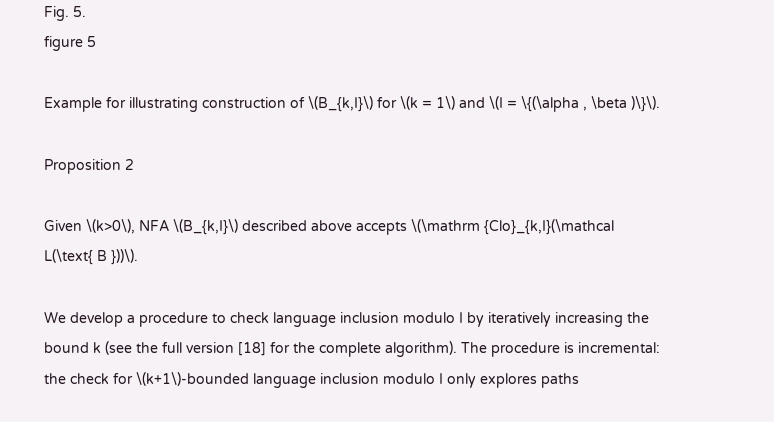Fig. 5.
figure 5

Example for illustrating construction of \(B_{k,I}\) for \(k = 1\) and \(I = \{(\alpha , \beta )\}\).

Proposition 2

Given \(k>0\), NFA \(B_{k,I}\) described above accepts \(\mathrm {Clo}_{k,I}(\mathcal L(\text{ B }))\).

We develop a procedure to check language inclusion modulo I by iteratively increasing the bound k (see the full version [18] for the complete algorithm). The procedure is incremental: the check for \(k+1\)-bounded language inclusion modulo I only explores paths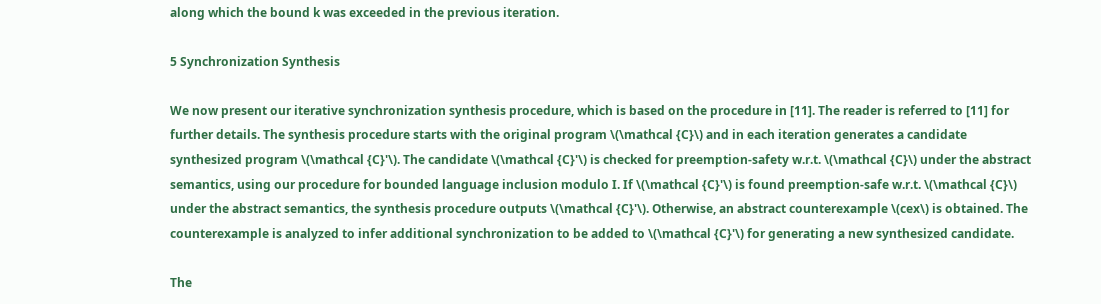along which the bound k was exceeded in the previous iteration.

5 Synchronization Synthesis

We now present our iterative synchronization synthesis procedure, which is based on the procedure in [11]. The reader is referred to [11] for further details. The synthesis procedure starts with the original program \(\mathcal {C}\) and in each iteration generates a candidate synthesized program \(\mathcal {C}'\). The candidate \(\mathcal {C}'\) is checked for preemption-safety w.r.t. \(\mathcal {C}\) under the abstract semantics, using our procedure for bounded language inclusion modulo I. If \(\mathcal {C}'\) is found preemption-safe w.r.t. \(\mathcal {C}\) under the abstract semantics, the synthesis procedure outputs \(\mathcal {C}'\). Otherwise, an abstract counterexample \(cex\) is obtained. The counterexample is analyzed to infer additional synchronization to be added to \(\mathcal {C}'\) for generating a new synthesized candidate.

The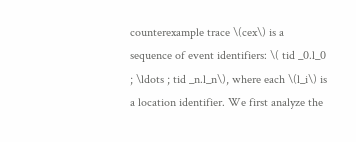counterexample trace \(cex\) is a sequence of event identifiers: \( tid _0.l_0 ; \ldots ; tid _n.l_n\), where each \(l_i\) is a location identifier. We first analyze the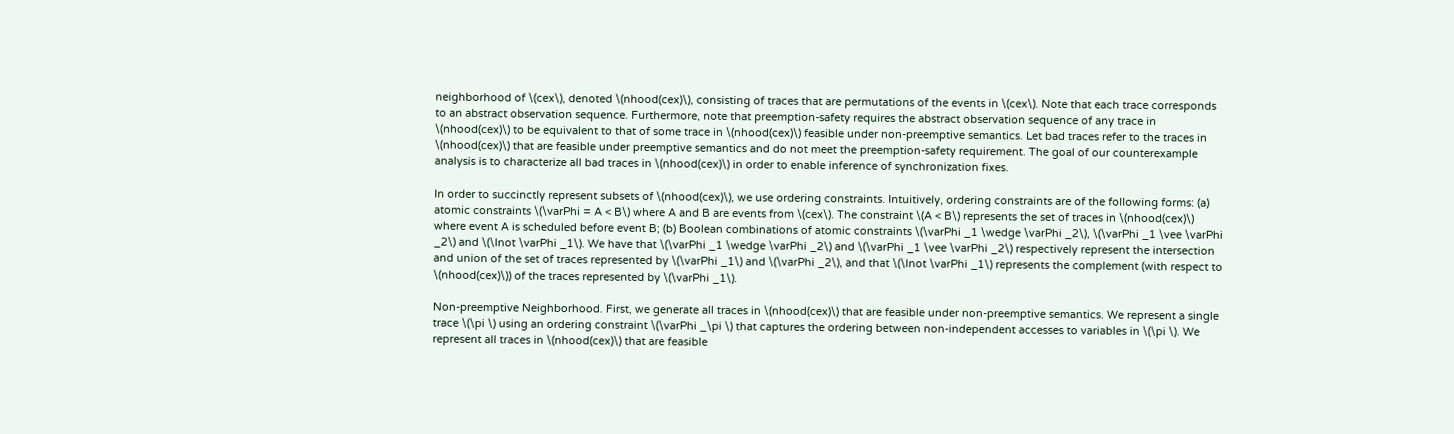neighborhood of \(cex\), denoted \(nhood(cex)\), consisting of traces that are permutations of the events in \(cex\). Note that each trace corresponds to an abstract observation sequence. Furthermore, note that preemption-safety requires the abstract observation sequence of any trace in \(nhood(cex)\) to be equivalent to that of some trace in \(nhood(cex)\) feasible under non-preemptive semantics. Let bad traces refer to the traces in \(nhood(cex)\) that are feasible under preemptive semantics and do not meet the preemption-safety requirement. The goal of our counterexample analysis is to characterize all bad traces in \(nhood(cex)\) in order to enable inference of synchronization fixes.

In order to succinctly represent subsets of \(nhood(cex)\), we use ordering constraints. Intuitively, ordering constraints are of the following forms: (a) atomic constraints \(\varPhi = A < B\) where A and B are events from \(cex\). The constraint \(A < B\) represents the set of traces in \(nhood(cex)\) where event A is scheduled before event B; (b) Boolean combinations of atomic constraints \(\varPhi _1 \wedge \varPhi _2\), \(\varPhi _1 \vee \varPhi _2\) and \(\lnot \varPhi _1\). We have that \(\varPhi _1 \wedge \varPhi _2\) and \(\varPhi _1 \vee \varPhi _2\) respectively represent the intersection and union of the set of traces represented by \(\varPhi _1\) and \(\varPhi _2\), and that \(\lnot \varPhi _1\) represents the complement (with respect to \(nhood(cex)\)) of the traces represented by \(\varPhi _1\).

Non-preemptive Neighborhood. First, we generate all traces in \(nhood(cex)\) that are feasible under non-preemptive semantics. We represent a single trace \(\pi \) using an ordering constraint \(\varPhi _\pi \) that captures the ordering between non-independent accesses to variables in \(\pi \). We represent all traces in \(nhood(cex)\) that are feasible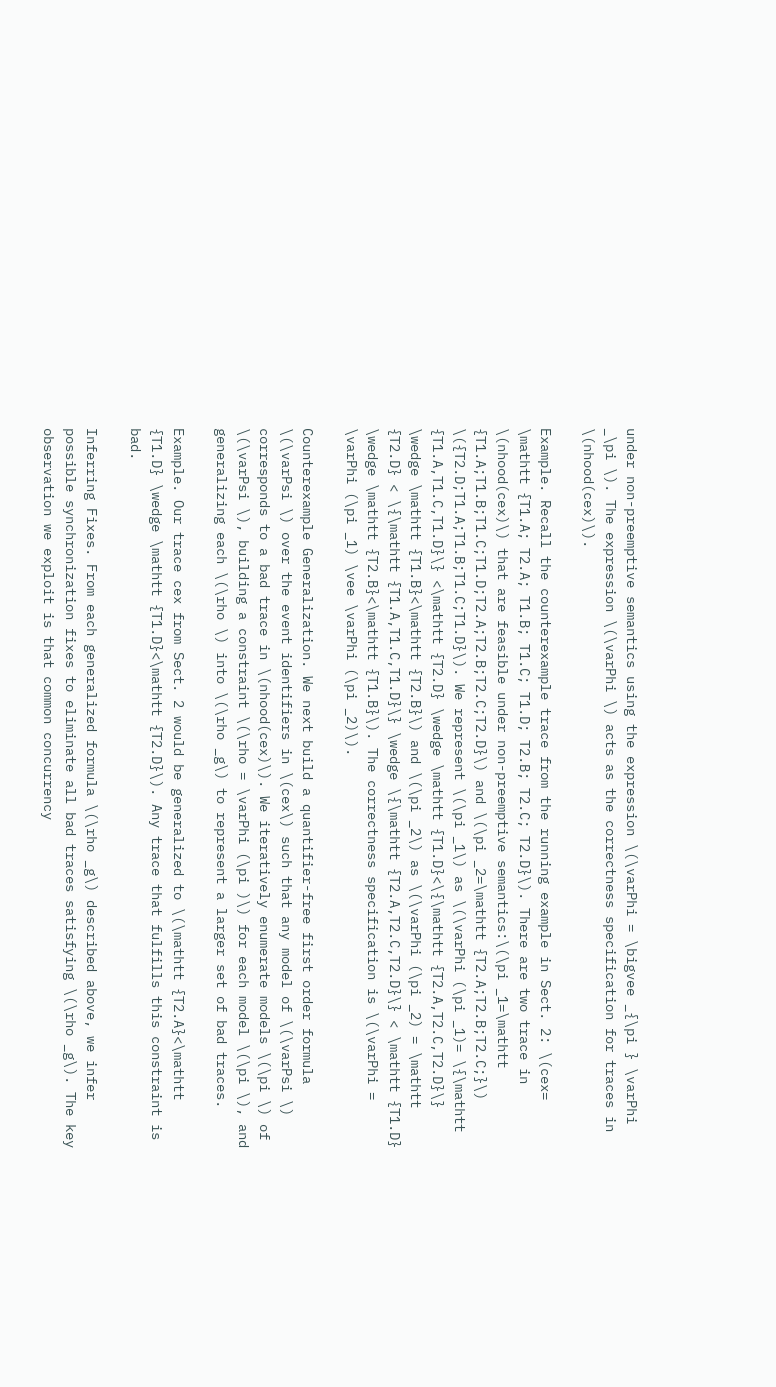under non-preemptive semantics using the expression \(\varPhi = \bigvee _{\pi } \varPhi _\pi \). The expression \(\varPhi \) acts as the correctness specification for traces in \(nhood(cex)\).

Example. Recall the counterexample trace from the running example in Sect. 2: \(cex= \mathtt {T1.A; T2.A; T1.B; T1.C; T1.D; T2.B; T2.C; T2.D}\). There are two trace in \(nhood(cex)\) that are feasible under non-preemptive semantics:\(\pi _1=\mathtt {T1.A;T1.B;T1.C;T1.D;T2.A;T2.B;T2.C;T2.D}\) and \(\pi _2=\mathtt {T2.A;T2.B;T2.C;}\) \({T2.D;T1.A;T1.B;T1.C;T1.D}\). We represent \(\pi _1\) as \(\varPhi (\pi _1)= \{\mathtt {T1.A,T1.C,T1.D}\} <\mathtt {T2.D} \wedge \mathtt {T1.D}<\{\mathtt {T2.A,T2.C,T2.D}\} \wedge \mathtt {T1.B}<\mathtt {T2.B}\) and \(\pi _2\) as \(\varPhi (\pi _2) = \mathtt {T2.D} < \{\mathtt {T1.A,T1.C,T1.D}\} \wedge \{\mathtt {T2.A,T2.C,T2.D}\} < \mathtt {T1.D} \wedge \mathtt {T2.B}<\mathtt {T1.B}\). The correctness specification is \(\varPhi = \varPhi (\pi _1) \vee \varPhi (\pi _2)\).

Counterexample Generalization. We next build a quantifier-free first order formula \(\varPsi \) over the event identifiers in \(cex\) such that any model of \(\varPsi \) corresponds to a bad trace in \(nhood(cex)\). We iteratively enumerate models \(\pi \) of \(\varPsi \), building a constraint \(\rho = \varPhi (\pi )\) for each model \(\pi \), and generalizing each \(\rho \) into \(\rho _g\) to represent a larger set of bad traces.

Example. Our trace cex from Sect. 2 would be generalized to \(\mathtt {T2.A}<\mathtt {T1.D} \wedge \mathtt {T1.D}<\mathtt {T2.D}\). Any trace that fulfills this constraint is bad.

Inferring Fixes. From each generalized formula \(\rho _g\) described above, we infer possible synchronization fixes to eliminate all bad traces satisfying \(\rho _g\). The key observation we exploit is that common concurrency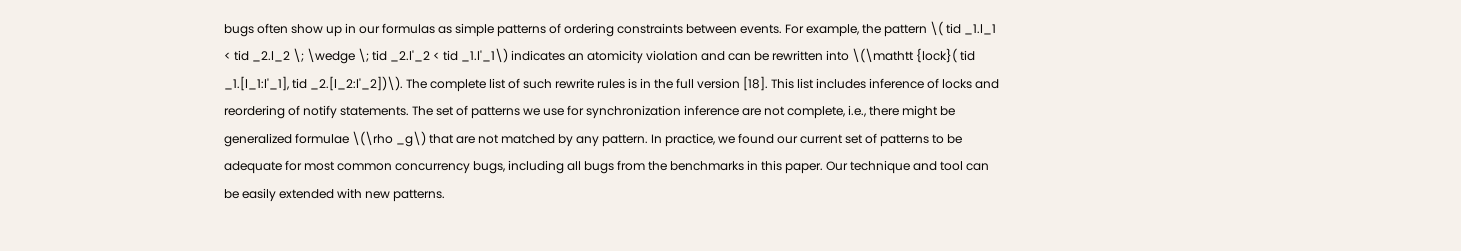bugs often show up in our formulas as simple patterns of ordering constraints between events. For example, the pattern \( tid _1.l_1 < tid _2.l_2 \; \wedge \; tid _2.l'_2 < tid _1.l'_1\) indicates an atomicity violation and can be rewritten into \(\mathtt {lock}( tid _1.[l_1:l'_1], tid _2.[l_2:l'_2])\). The complete list of such rewrite rules is in the full version [18]. This list includes inference of locks and reordering of notify statements. The set of patterns we use for synchronization inference are not complete, i.e., there might be generalized formulae \(\rho _g\) that are not matched by any pattern. In practice, we found our current set of patterns to be adequate for most common concurrency bugs, including all bugs from the benchmarks in this paper. Our technique and tool can be easily extended with new patterns.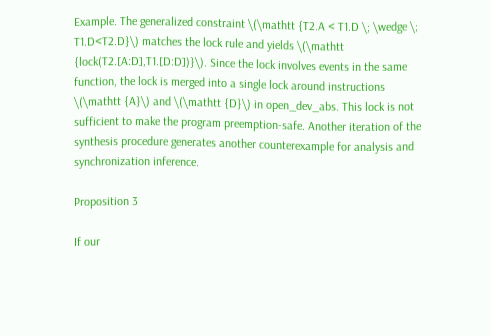Example. The generalized constraint \(\mathtt {T2.A < T1.D \; \wedge \; T1.D<T2.D}\) matches the lock rule and yields \(\mathtt {lock(T2.[A:D],T1.[D:D])}\). Since the lock involves events in the same function, the lock is merged into a single lock around instructions \(\mathtt {A}\) and \(\mathtt {D}\) in open_dev_abs. This lock is not sufficient to make the program preemption-safe. Another iteration of the synthesis procedure generates another counterexample for analysis and synchronization inference.

Proposition 3

If our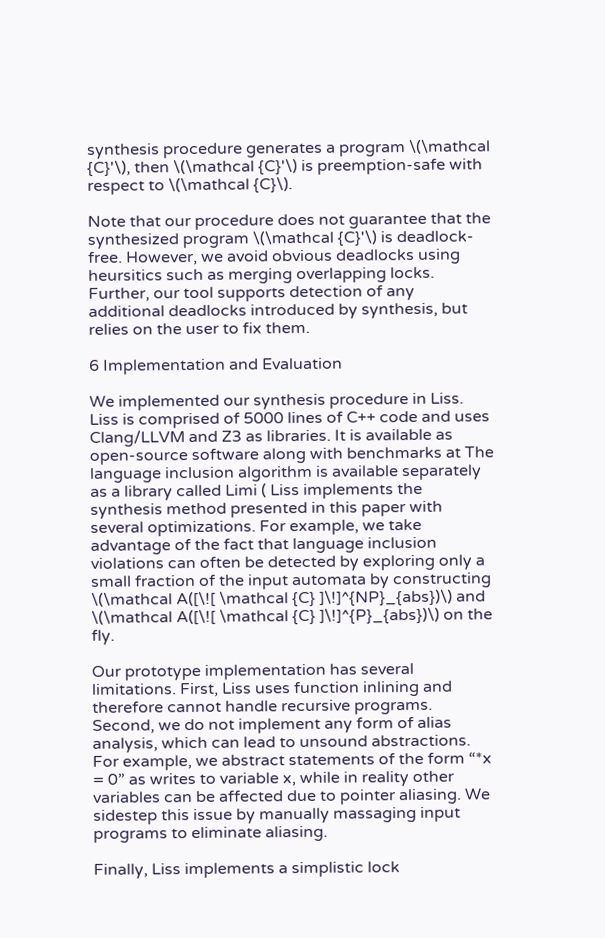synthesis procedure generates a program \(\mathcal {C}'\), then \(\mathcal {C}'\) is preemption-safe with respect to \(\mathcal {C}\).

Note that our procedure does not guarantee that the synthesized program \(\mathcal {C}'\) is deadlock-free. However, we avoid obvious deadlocks using heursitics such as merging overlapping locks. Further, our tool supports detection of any additional deadlocks introduced by synthesis, but relies on the user to fix them.

6 Implementation and Evaluation

We implemented our synthesis procedure in Liss. Liss is comprised of 5000 lines of C++ code and uses Clang/LLVM and Z3 as libraries. It is available as open-source software along with benchmarks at The language inclusion algorithm is available separately as a library called Limi ( Liss implements the synthesis method presented in this paper with several optimizations. For example, we take advantage of the fact that language inclusion violations can often be detected by exploring only a small fraction of the input automata by constructing \(\mathcal A([\![ \mathcal {C} ]\!]^{NP}_{abs})\) and \(\mathcal A([\![ \mathcal {C} ]\!]^{P}_{abs})\) on the fly.

Our prototype implementation has several limitations. First, Liss uses function inlining and therefore cannot handle recursive programs. Second, we do not implement any form of alias analysis, which can lead to unsound abstractions. For example, we abstract statements of the form “*x = 0” as writes to variable x, while in reality other variables can be affected due to pointer aliasing. We sidestep this issue by manually massaging input programs to eliminate aliasing.

Finally, Liss implements a simplistic lock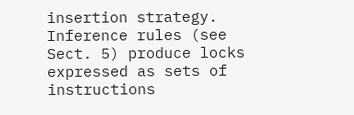insertion strategy. Inference rules (see Sect. 5) produce locks expressed as sets of instructions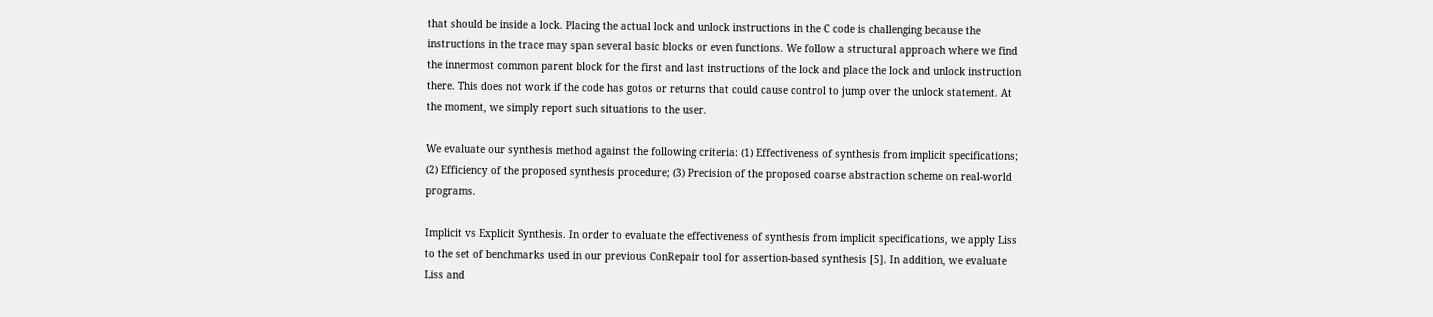that should be inside a lock. Placing the actual lock and unlock instructions in the C code is challenging because the instructions in the trace may span several basic blocks or even functions. We follow a structural approach where we find the innermost common parent block for the first and last instructions of the lock and place the lock and unlock instruction there. This does not work if the code has gotos or returns that could cause control to jump over the unlock statement. At the moment, we simply report such situations to the user.

We evaluate our synthesis method against the following criteria: (1) Effectiveness of synthesis from implicit specifications; (2) Efficiency of the proposed synthesis procedure; (3) Precision of the proposed coarse abstraction scheme on real-world programs.

Implicit vs Explicit Synthesis. In order to evaluate the effectiveness of synthesis from implicit specifications, we apply Liss to the set of benchmarks used in our previous ConRepair tool for assertion-based synthesis [5]. In addition, we evaluate Liss and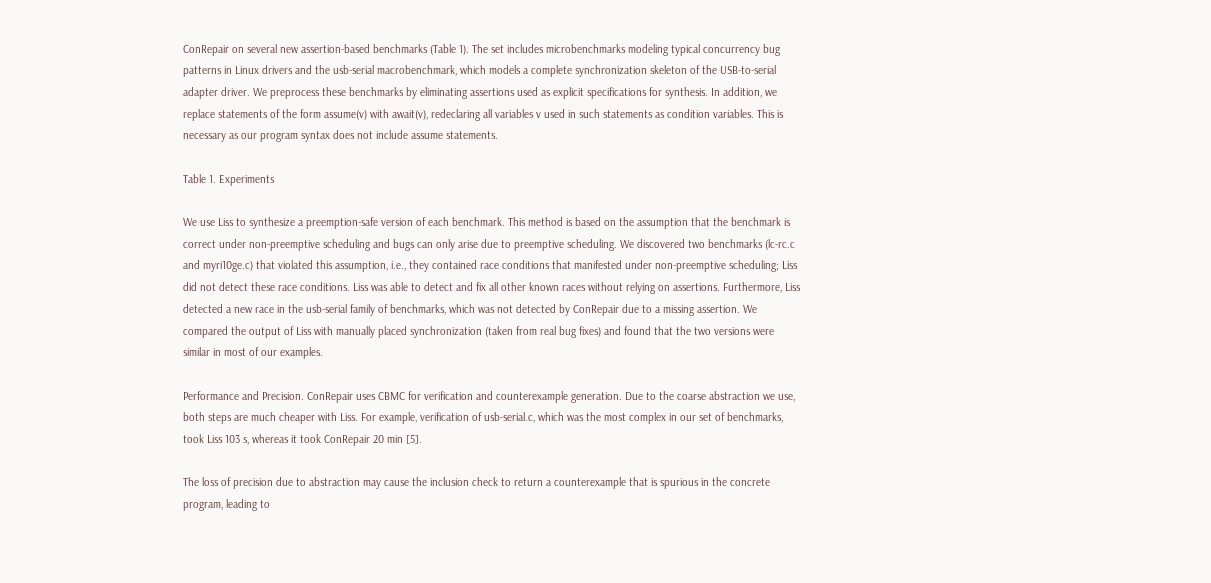ConRepair on several new assertion-based benchmarks (Table 1). The set includes microbenchmarks modeling typical concurrency bug patterns in Linux drivers and the usb-serial macrobenchmark, which models a complete synchronization skeleton of the USB-to-serial adapter driver. We preprocess these benchmarks by eliminating assertions used as explicit specifications for synthesis. In addition, we replace statements of the form assume(v) with await(v), redeclaring all variables v used in such statements as condition variables. This is necessary as our program syntax does not include assume statements.

Table 1. Experiments

We use Liss to synthesize a preemption-safe version of each benchmark. This method is based on the assumption that the benchmark is correct under non-preemptive scheduling and bugs can only arise due to preemptive scheduling. We discovered two benchmarks (lc-rc.c and myri10ge.c) that violated this assumption, i.e., they contained race conditions that manifested under non-preemptive scheduling; Liss did not detect these race conditions. Liss was able to detect and fix all other known races without relying on assertions. Furthermore, Liss detected a new race in the usb-serial family of benchmarks, which was not detected by ConRepair due to a missing assertion. We compared the output of Liss with manually placed synchronization (taken from real bug fixes) and found that the two versions were similar in most of our examples.

Performance and Precision. ConRepair uses CBMC for verification and counterexample generation. Due to the coarse abstraction we use, both steps are much cheaper with Liss. For example, verification of usb-serial.c, which was the most complex in our set of benchmarks, took Liss 103 s, whereas it took ConRepair 20 min [5].

The loss of precision due to abstraction may cause the inclusion check to return a counterexample that is spurious in the concrete program, leading to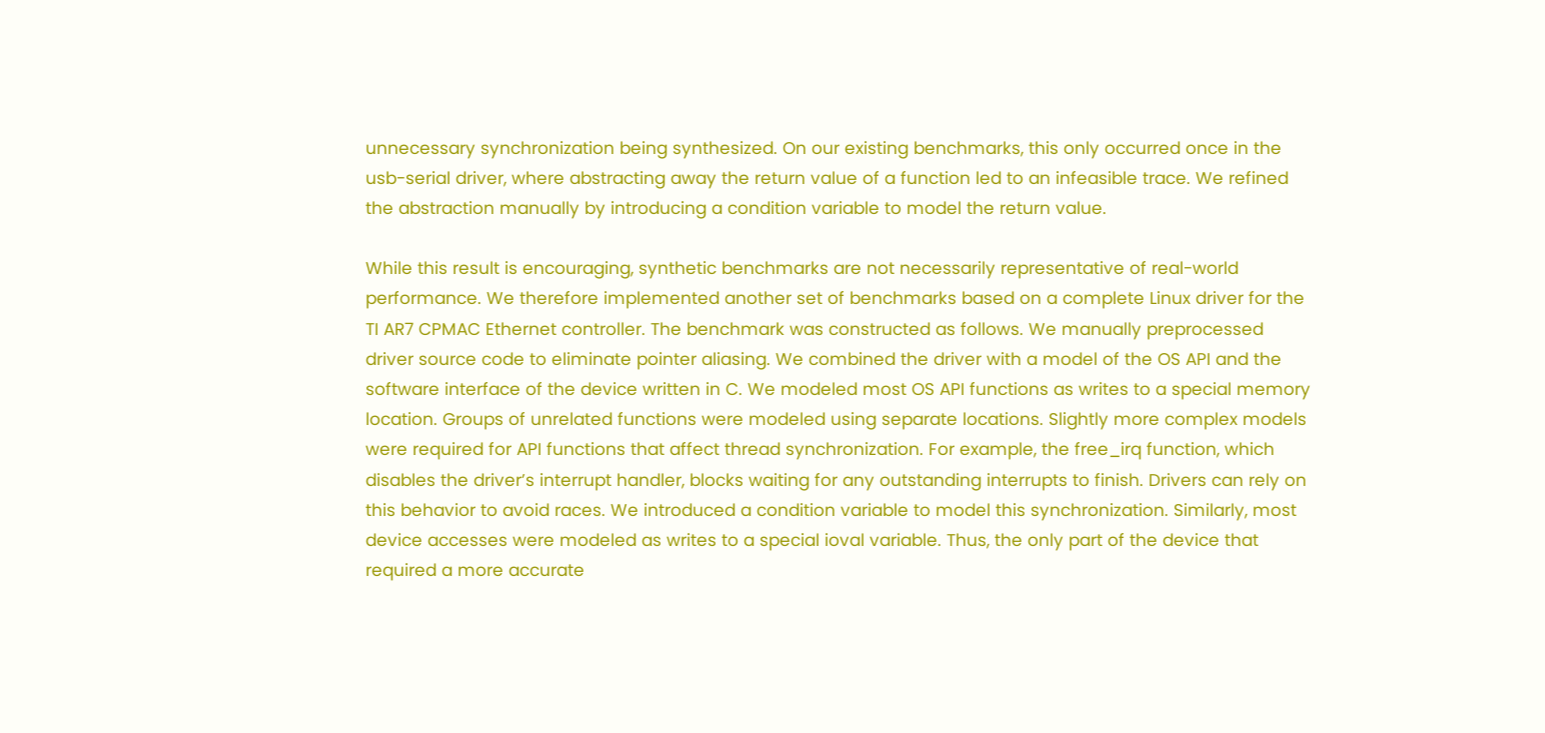unnecessary synchronization being synthesized. On our existing benchmarks, this only occurred once in the usb-serial driver, where abstracting away the return value of a function led to an infeasible trace. We refined the abstraction manually by introducing a condition variable to model the return value.

While this result is encouraging, synthetic benchmarks are not necessarily representative of real-world performance. We therefore implemented another set of benchmarks based on a complete Linux driver for the TI AR7 CPMAC Ethernet controller. The benchmark was constructed as follows. We manually preprocessed driver source code to eliminate pointer aliasing. We combined the driver with a model of the OS API and the software interface of the device written in C. We modeled most OS API functions as writes to a special memory location. Groups of unrelated functions were modeled using separate locations. Slightly more complex models were required for API functions that affect thread synchronization. For example, the free_irq function, which disables the driver’s interrupt handler, blocks waiting for any outstanding interrupts to finish. Drivers can rely on this behavior to avoid races. We introduced a condition variable to model this synchronization. Similarly, most device accesses were modeled as writes to a special ioval variable. Thus, the only part of the device that required a more accurate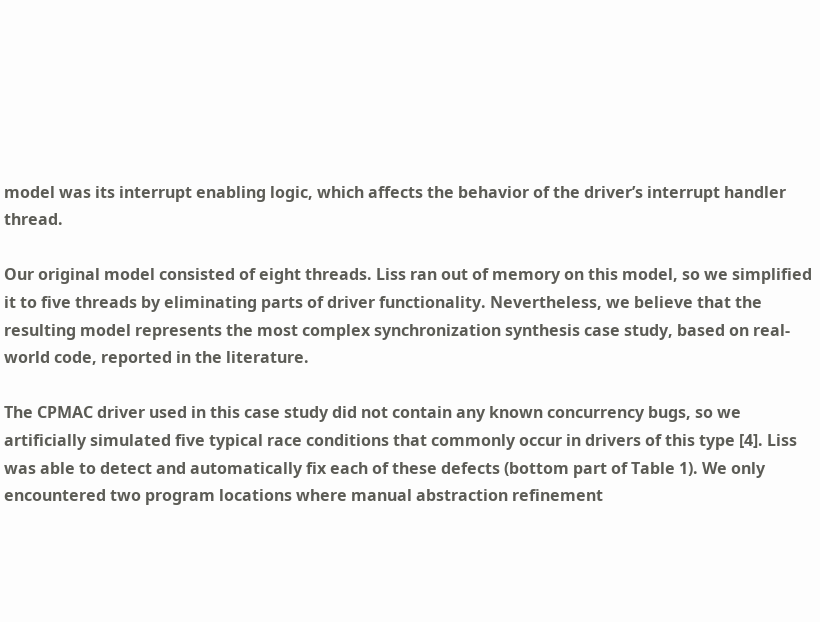model was its interrupt enabling logic, which affects the behavior of the driver’s interrupt handler thread.

Our original model consisted of eight threads. Liss ran out of memory on this model, so we simplified it to five threads by eliminating parts of driver functionality. Nevertheless, we believe that the resulting model represents the most complex synchronization synthesis case study, based on real-world code, reported in the literature.

The CPMAC driver used in this case study did not contain any known concurrency bugs, so we artificially simulated five typical race conditions that commonly occur in drivers of this type [4]. Liss was able to detect and automatically fix each of these defects (bottom part of Table 1). We only encountered two program locations where manual abstraction refinement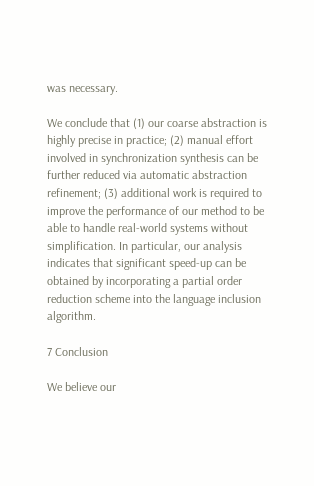was necessary.

We conclude that (1) our coarse abstraction is highly precise in practice; (2) manual effort involved in synchronization synthesis can be further reduced via automatic abstraction refinement; (3) additional work is required to improve the performance of our method to be able to handle real-world systems without simplification. In particular, our analysis indicates that significant speed-up can be obtained by incorporating a partial order reduction scheme into the language inclusion algorithm.

7 Conclusion

We believe our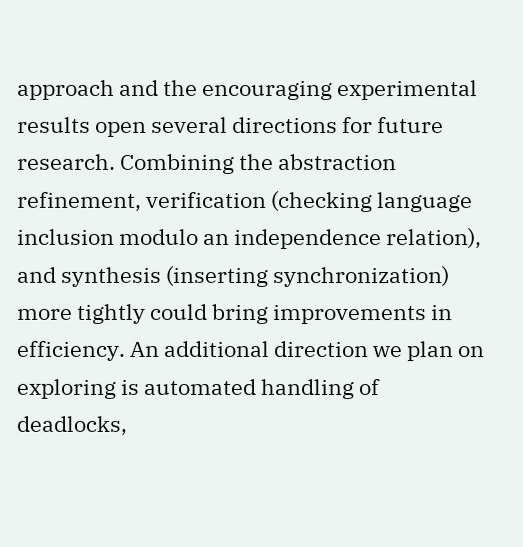approach and the encouraging experimental results open several directions for future research. Combining the abstraction refinement, verification (checking language inclusion modulo an independence relation), and synthesis (inserting synchronization) more tightly could bring improvements in efficiency. An additional direction we plan on exploring is automated handling of deadlocks,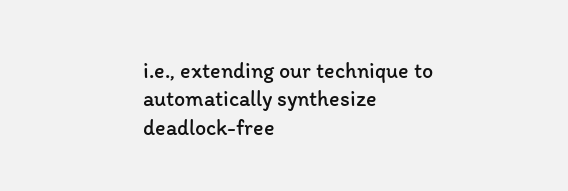i.e., extending our technique to automatically synthesize deadlock-free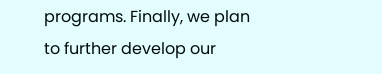programs. Finally, we plan to further develop our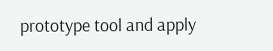prototype tool and apply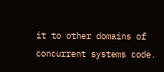it to other domains of concurrent systems code.